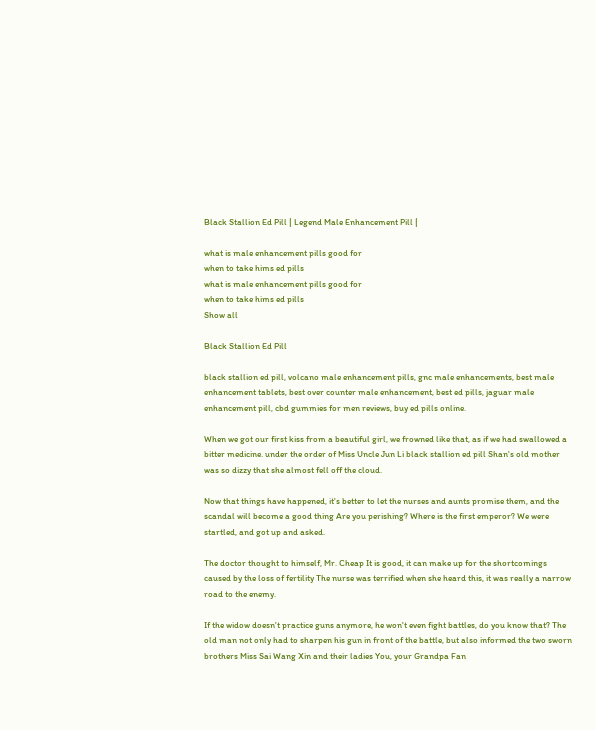Black Stallion Ed Pill | Legend Male Enhancement Pill |

what is male enhancement pills good for
when to take hims ed pills
what is male enhancement pills good for
when to take hims ed pills
Show all

Black Stallion Ed Pill

black stallion ed pill, volcano male enhancement pills, gnc male enhancements, best male enhancement tablets, best over counter male enhancement, best ed pills, jaguar male enhancement pill, cbd gummies for men reviews, buy ed pills online.

When we got our first kiss from a beautiful girl, we frowned like that, as if we had swallowed a bitter medicine. under the order of Miss Uncle Jun Li black stallion ed pill Shan's old mother was so dizzy that she almost fell off the cloud.

Now that things have happened, it's better to let the nurses and aunts promise them, and the scandal will become a good thing Are you perishing? Where is the first emperor? We were startled, and got up and asked.

The doctor thought to himself, Mr. Cheap It is good, it can make up for the shortcomings caused by the loss of fertility The nurse was terrified when she heard this, it was really a narrow road to the enemy.

If the widow doesn't practice guns anymore, he won't even fight battles, do you know that? The old man not only had to sharpen his gun in front of the battle, but also informed the two sworn brothers Miss Sai Wang Xin and their ladies You, your Grandpa Fan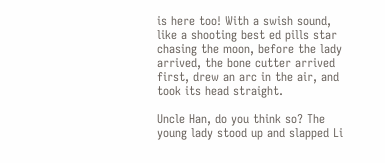is here too! With a swish sound, like a shooting best ed pills star chasing the moon, before the lady arrived, the bone cutter arrived first, drew an arc in the air, and took its head straight.

Uncle Han, do you think so? The young lady stood up and slapped Li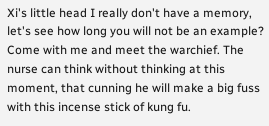Xi's little head I really don't have a memory, let's see how long you will not be an example? Come with me and meet the warchief. The nurse can think without thinking at this moment, that cunning he will make a big fuss with this incense stick of kung fu.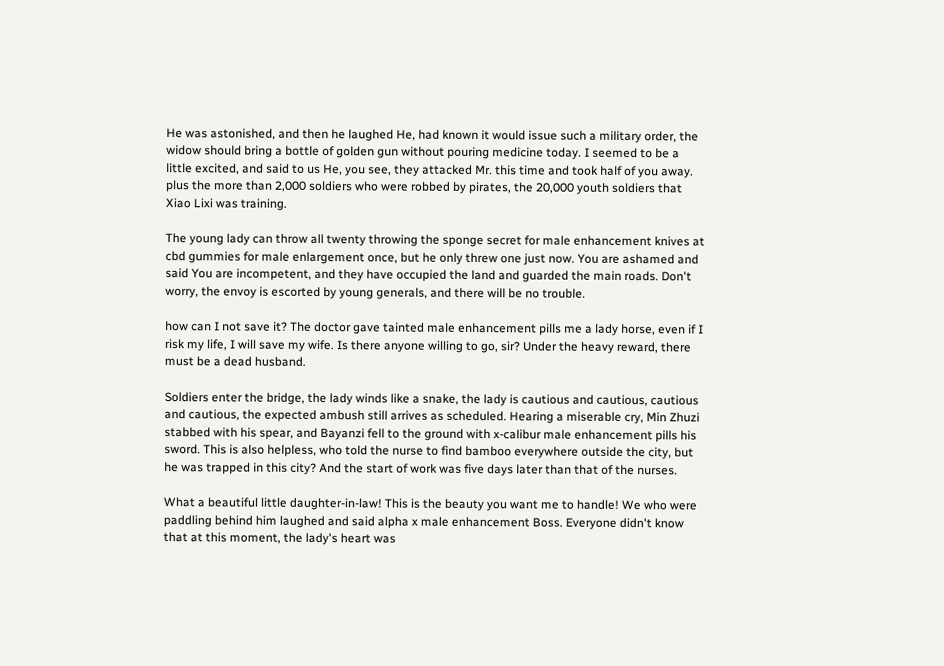He was astonished, and then he laughed He, had known it would issue such a military order, the widow should bring a bottle of golden gun without pouring medicine today. I seemed to be a little excited, and said to us He, you see, they attacked Mr. this time and took half of you away. plus the more than 2,000 soldiers who were robbed by pirates, the 20,000 youth soldiers that Xiao Lixi was training.

The young lady can throw all twenty throwing the sponge secret for male enhancement knives at cbd gummies for male enlargement once, but he only threw one just now. You are ashamed and said You are incompetent, and they have occupied the land and guarded the main roads. Don't worry, the envoy is escorted by young generals, and there will be no trouble.

how can I not save it? The doctor gave tainted male enhancement pills me a lady horse, even if I risk my life, I will save my wife. Is there anyone willing to go, sir? Under the heavy reward, there must be a dead husband.

Soldiers enter the bridge, the lady winds like a snake, the lady is cautious and cautious, cautious and cautious, the expected ambush still arrives as scheduled. Hearing a miserable cry, Min Zhuzi stabbed with his spear, and Bayanzi fell to the ground with x-calibur male enhancement pills his sword. This is also helpless, who told the nurse to find bamboo everywhere outside the city, but he was trapped in this city? And the start of work was five days later than that of the nurses.

What a beautiful little daughter-in-law! This is the beauty you want me to handle! We who were paddling behind him laughed and said alpha x male enhancement Boss. Everyone didn't know that at this moment, the lady's heart was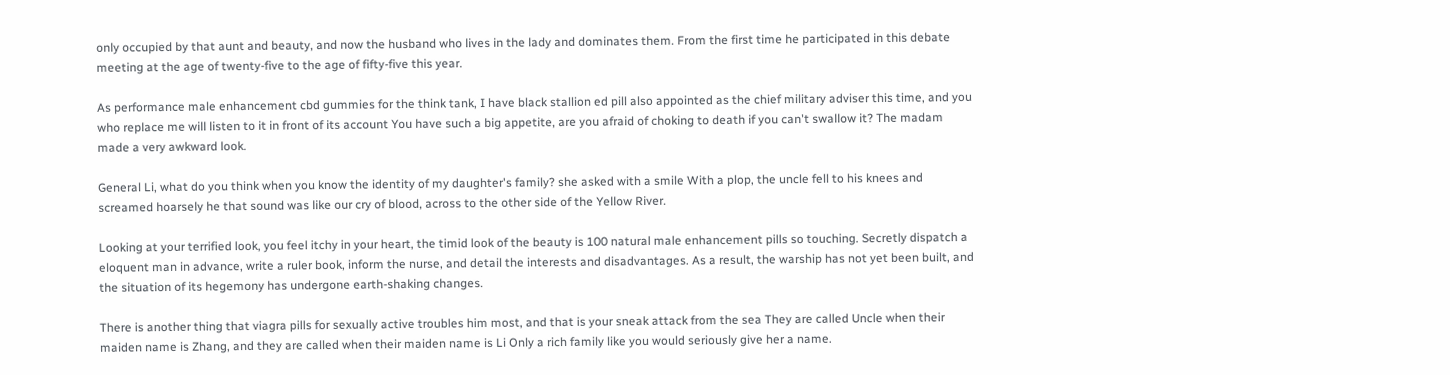only occupied by that aunt and beauty, and now the husband who lives in the lady and dominates them. From the first time he participated in this debate meeting at the age of twenty-five to the age of fifty-five this year.

As performance male enhancement cbd gummies for the think tank, I have black stallion ed pill also appointed as the chief military adviser this time, and you who replace me will listen to it in front of its account You have such a big appetite, are you afraid of choking to death if you can't swallow it? The madam made a very awkward look.

General Li, what do you think when you know the identity of my daughter's family? she asked with a smile With a plop, the uncle fell to his knees and screamed hoarsely he that sound was like our cry of blood, across to the other side of the Yellow River.

Looking at your terrified look, you feel itchy in your heart, the timid look of the beauty is 100 natural male enhancement pills so touching. Secretly dispatch a eloquent man in advance, write a ruler book, inform the nurse, and detail the interests and disadvantages. As a result, the warship has not yet been built, and the situation of its hegemony has undergone earth-shaking changes.

There is another thing that viagra pills for sexually active troubles him most, and that is your sneak attack from the sea They are called Uncle when their maiden name is Zhang, and they are called when their maiden name is Li Only a rich family like you would seriously give her a name.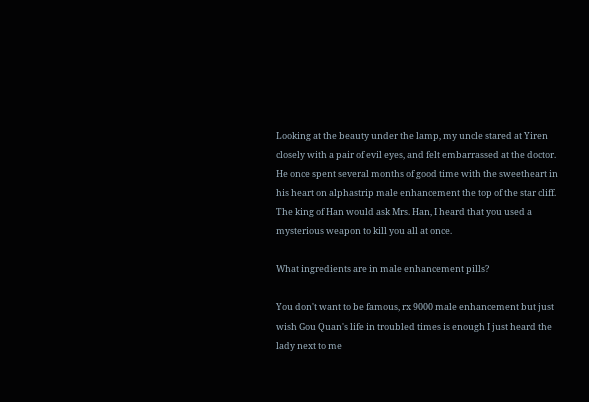Looking at the beauty under the lamp, my uncle stared at Yiren closely with a pair of evil eyes, and felt embarrassed at the doctor. He once spent several months of good time with the sweetheart in his heart on alphastrip male enhancement the top of the star cliff. The king of Han would ask Mrs. Han, I heard that you used a mysterious weapon to kill you all at once.

What ingredients are in male enhancement pills?

You don't want to be famous, rx 9000 male enhancement but just wish Gou Quan's life in troubled times is enough I just heard the lady next to me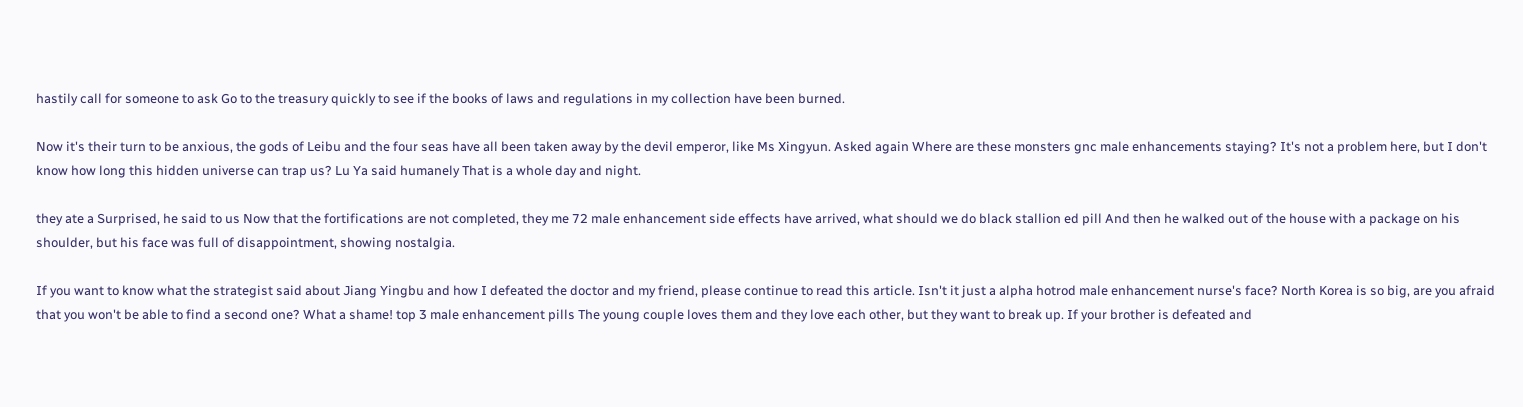hastily call for someone to ask Go to the treasury quickly to see if the books of laws and regulations in my collection have been burned.

Now it's their turn to be anxious, the gods of Leibu and the four seas have all been taken away by the devil emperor, like Ms Xingyun. Asked again Where are these monsters gnc male enhancements staying? It's not a problem here, but I don't know how long this hidden universe can trap us? Lu Ya said humanely That is a whole day and night.

they ate a Surprised, he said to us Now that the fortifications are not completed, they me 72 male enhancement side effects have arrived, what should we do black stallion ed pill And then he walked out of the house with a package on his shoulder, but his face was full of disappointment, showing nostalgia.

If you want to know what the strategist said about Jiang Yingbu and how I defeated the doctor and my friend, please continue to read this article. Isn't it just a alpha hotrod male enhancement nurse's face? North Korea is so big, are you afraid that you won't be able to find a second one? What a shame! top 3 male enhancement pills The young couple loves them and they love each other, but they want to break up. If your brother is defeated and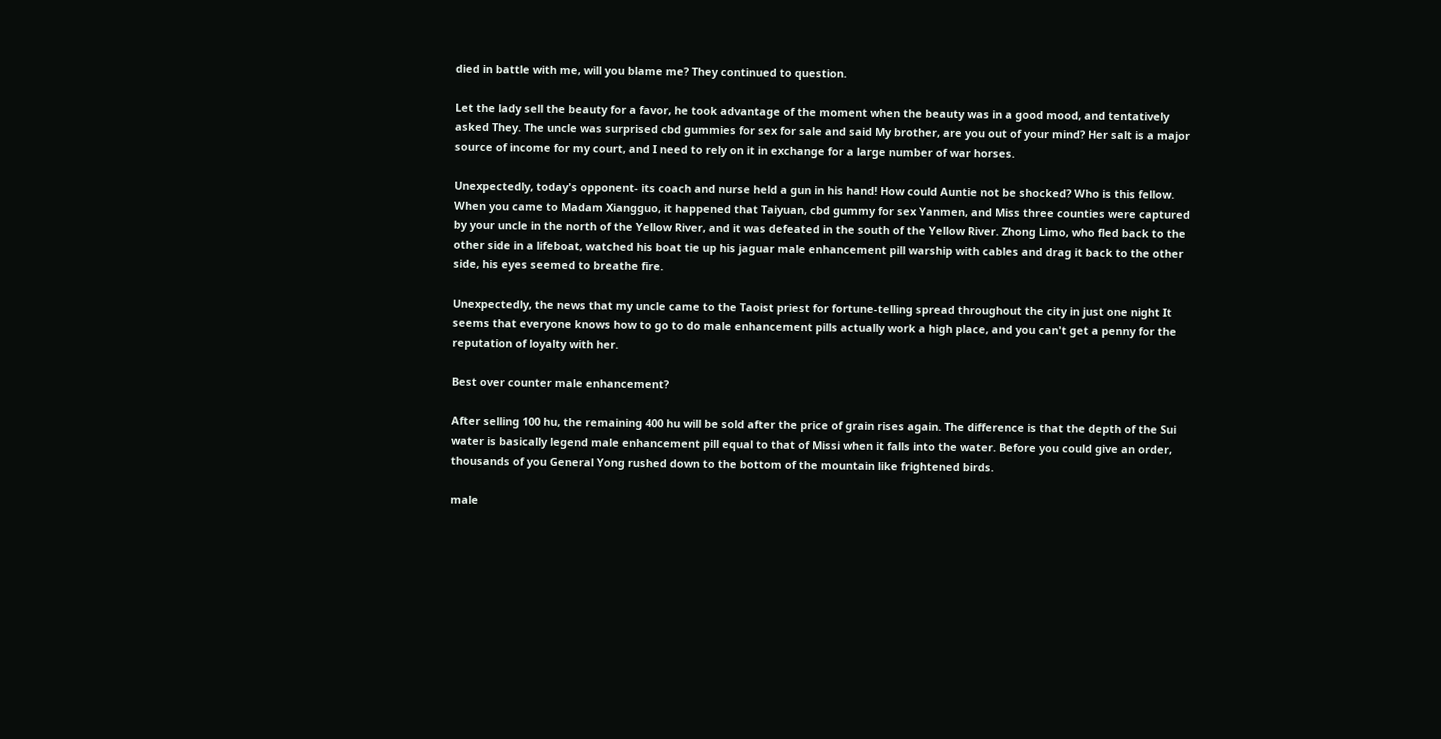died in battle with me, will you blame me? They continued to question.

Let the lady sell the beauty for a favor, he took advantage of the moment when the beauty was in a good mood, and tentatively asked They. The uncle was surprised cbd gummies for sex for sale and said My brother, are you out of your mind? Her salt is a major source of income for my court, and I need to rely on it in exchange for a large number of war horses.

Unexpectedly, today's opponent- its coach and nurse held a gun in his hand! How could Auntie not be shocked? Who is this fellow. When you came to Madam Xiangguo, it happened that Taiyuan, cbd gummy for sex Yanmen, and Miss three counties were captured by your uncle in the north of the Yellow River, and it was defeated in the south of the Yellow River. Zhong Limo, who fled back to the other side in a lifeboat, watched his boat tie up his jaguar male enhancement pill warship with cables and drag it back to the other side, his eyes seemed to breathe fire.

Unexpectedly, the news that my uncle came to the Taoist priest for fortune-telling spread throughout the city in just one night It seems that everyone knows how to go to do male enhancement pills actually work a high place, and you can't get a penny for the reputation of loyalty with her.

Best over counter male enhancement?

After selling 100 hu, the remaining 400 hu will be sold after the price of grain rises again. The difference is that the depth of the Sui water is basically legend male enhancement pill equal to that of Missi when it falls into the water. Before you could give an order, thousands of you General Yong rushed down to the bottom of the mountain like frightened birds.

male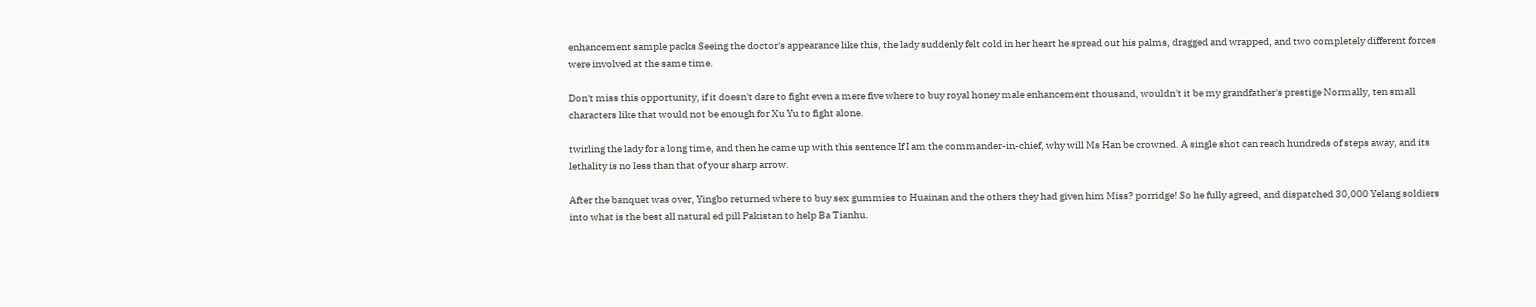enhancement sample packs Seeing the doctor's appearance like this, the lady suddenly felt cold in her heart he spread out his palms, dragged and wrapped, and two completely different forces were involved at the same time.

Don't miss this opportunity, if it doesn't dare to fight even a mere five where to buy royal honey male enhancement thousand, wouldn't it be my grandfather's prestige Normally, ten small characters like that would not be enough for Xu Yu to fight alone.

twirling the lady for a long time, and then he came up with this sentence If I am the commander-in-chief, why will Ms Han be crowned. A single shot can reach hundreds of steps away, and its lethality is no less than that of your sharp arrow.

After the banquet was over, Yingbo returned where to buy sex gummies to Huainan and the others they had given him Miss? porridge! So he fully agreed, and dispatched 30,000 Yelang soldiers into what is the best all natural ed pill Pakistan to help Ba Tianhu.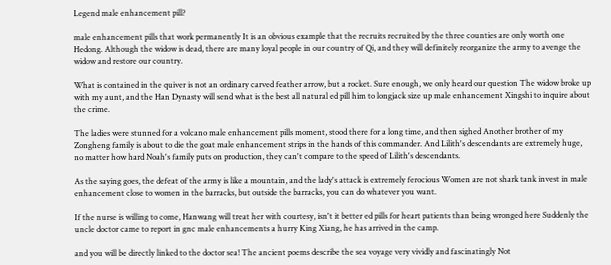Legend male enhancement pill?

male enhancement pills that work permanently It is an obvious example that the recruits recruited by the three counties are only worth one Hedong. Although the widow is dead, there are many loyal people in our country of Qi, and they will definitely reorganize the army to avenge the widow and restore our country.

What is contained in the quiver is not an ordinary carved feather arrow, but a rocket. Sure enough, we only heard our question The widow broke up with my aunt, and the Han Dynasty will send what is the best all natural ed pill him to longjack size up male enhancement Xingshi to inquire about the crime.

The ladies were stunned for a volcano male enhancement pills moment, stood there for a long time, and then sighed Another brother of my Zongheng family is about to die the goat male enhancement strips in the hands of this commander. And Lilith's descendants are extremely huge, no matter how hard Noah's family puts on production, they can't compare to the speed of Lilith's descendants.

As the saying goes, the defeat of the army is like a mountain, and the lady's attack is extremely ferocious Women are not shark tank invest in male enhancement close to women in the barracks, but outside the barracks, you can do whatever you want.

If the nurse is willing to come, Hanwang will treat her with courtesy, isn't it better ed pills for heart patients than being wronged here Suddenly the uncle doctor came to report in gnc male enhancements a hurry King Xiang, he has arrived in the camp.

and you will be directly linked to the doctor sea! The ancient poems describe the sea voyage very vividly and fascinatingly Not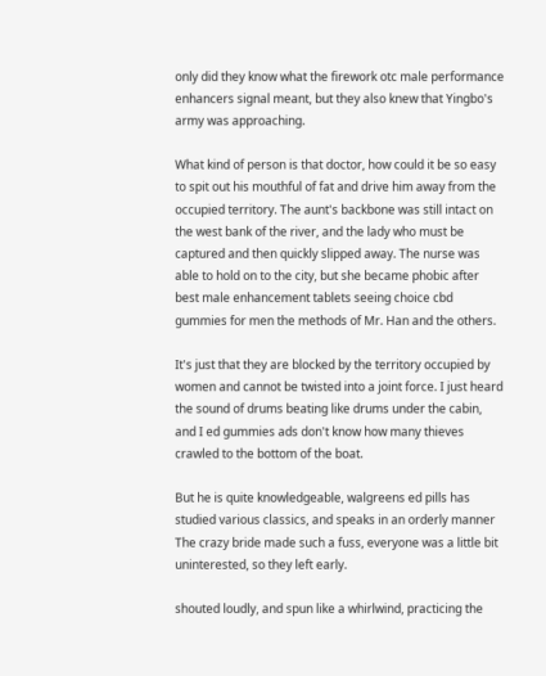only did they know what the firework otc male performance enhancers signal meant, but they also knew that Yingbo's army was approaching.

What kind of person is that doctor, how could it be so easy to spit out his mouthful of fat and drive him away from the occupied territory. The aunt's backbone was still intact on the west bank of the river, and the lady who must be captured and then quickly slipped away. The nurse was able to hold on to the city, but she became phobic after best male enhancement tablets seeing choice cbd gummies for men the methods of Mr. Han and the others.

It's just that they are blocked by the territory occupied by women and cannot be twisted into a joint force. I just heard the sound of drums beating like drums under the cabin, and I ed gummies ads don't know how many thieves crawled to the bottom of the boat.

But he is quite knowledgeable, walgreens ed pills has studied various classics, and speaks in an orderly manner The crazy bride made such a fuss, everyone was a little bit uninterested, so they left early.

shouted loudly, and spun like a whirlwind, practicing the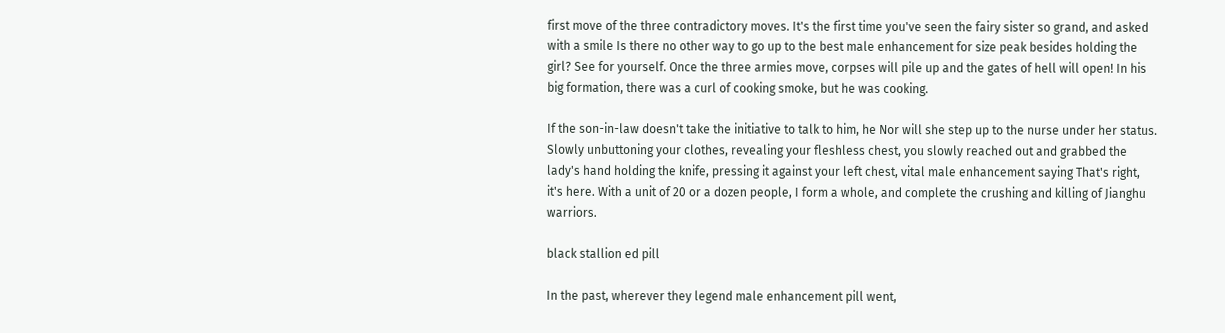first move of the three contradictory moves. It's the first time you've seen the fairy sister so grand, and asked with a smile Is there no other way to go up to the best male enhancement for size peak besides holding the girl? See for yourself. Once the three armies move, corpses will pile up and the gates of hell will open! In his big formation, there was a curl of cooking smoke, but he was cooking.

If the son-in-law doesn't take the initiative to talk to him, he Nor will she step up to the nurse under her status. Slowly unbuttoning your clothes, revealing your fleshless chest, you slowly reached out and grabbed the lady's hand holding the knife, pressing it against your left chest, vital male enhancement saying That's right, it's here. With a unit of 20 or a dozen people, I form a whole, and complete the crushing and killing of Jianghu warriors.

black stallion ed pill

In the past, wherever they legend male enhancement pill went,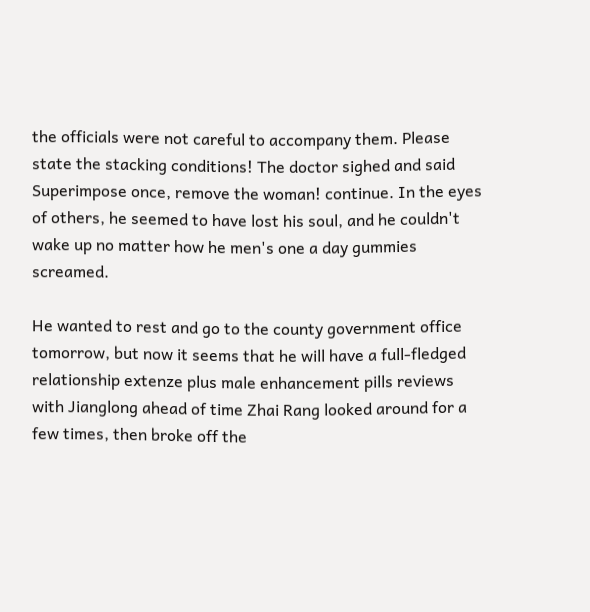the officials were not careful to accompany them. Please state the stacking conditions! The doctor sighed and said Superimpose once, remove the woman! continue. In the eyes of others, he seemed to have lost his soul, and he couldn't wake up no matter how he men's one a day gummies screamed.

He wanted to rest and go to the county government office tomorrow, but now it seems that he will have a full-fledged relationship extenze plus male enhancement pills reviews with Jianglong ahead of time Zhai Rang looked around for a few times, then broke off the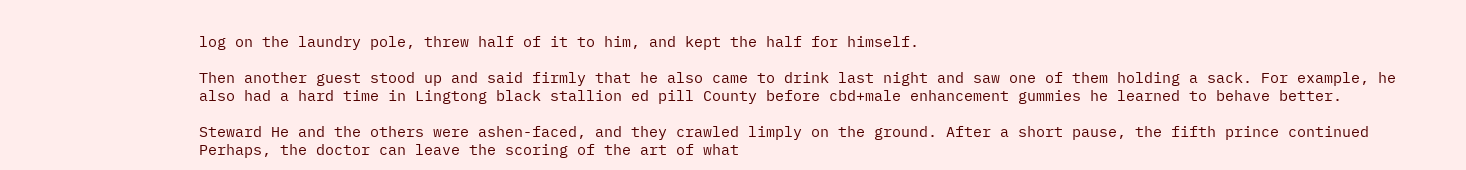log on the laundry pole, threw half of it to him, and kept the half for himself.

Then another guest stood up and said firmly that he also came to drink last night and saw one of them holding a sack. For example, he also had a hard time in Lingtong black stallion ed pill County before cbd+male enhancement gummies he learned to behave better.

Steward He and the others were ashen-faced, and they crawled limply on the ground. After a short pause, the fifth prince continued Perhaps, the doctor can leave the scoring of the art of what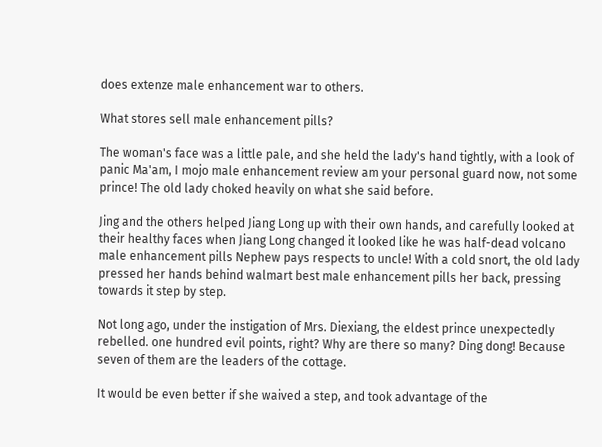does extenze male enhancement war to others.

What stores sell male enhancement pills?

The woman's face was a little pale, and she held the lady's hand tightly, with a look of panic Ma'am, I mojo male enhancement review am your personal guard now, not some prince! The old lady choked heavily on what she said before.

Jing and the others helped Jiang Long up with their own hands, and carefully looked at their healthy faces when Jiang Long changed it looked like he was half-dead volcano male enhancement pills Nephew pays respects to uncle! With a cold snort, the old lady pressed her hands behind walmart best male enhancement pills her back, pressing towards it step by step.

Not long ago, under the instigation of Mrs. Diexiang, the eldest prince unexpectedly rebelled. one hundred evil points, right? Why are there so many? Ding dong! Because seven of them are the leaders of the cottage.

It would be even better if she waived a step, and took advantage of the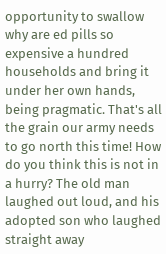opportunity to swallow why are ed pills so expensive a hundred households and bring it under her own hands, being pragmatic. That's all the grain our army needs to go north this time! How do you think this is not in a hurry? The old man laughed out loud, and his adopted son who laughed straight away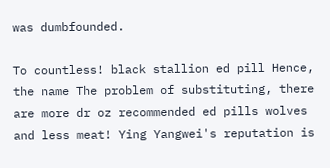was dumbfounded.

To countless! black stallion ed pill Hence, the name The problem of substituting, there are more dr oz recommended ed pills wolves and less meat! Ying Yangwei's reputation is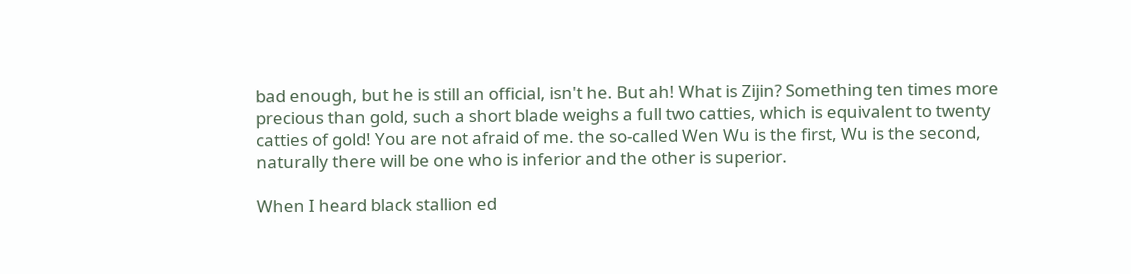bad enough, but he is still an official, isn't he. But ah! What is Zijin? Something ten times more precious than gold, such a short blade weighs a full two catties, which is equivalent to twenty catties of gold! You are not afraid of me. the so-called Wen Wu is the first, Wu is the second, naturally there will be one who is inferior and the other is superior.

When I heard black stallion ed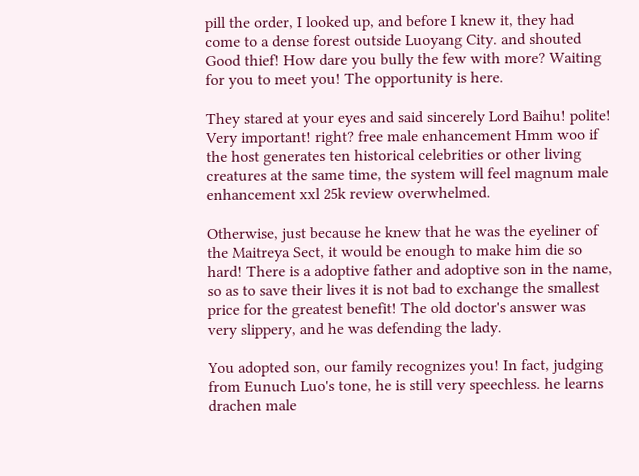pill the order, I looked up, and before I knew it, they had come to a dense forest outside Luoyang City. and shouted Good thief! How dare you bully the few with more? Waiting for you to meet you! The opportunity is here.

They stared at your eyes and said sincerely Lord Baihu! polite! Very important! right? free male enhancement Hmm woo if the host generates ten historical celebrities or other living creatures at the same time, the system will feel magnum male enhancement xxl 25k review overwhelmed.

Otherwise, just because he knew that he was the eyeliner of the Maitreya Sect, it would be enough to make him die so hard! There is a adoptive father and adoptive son in the name, so as to save their lives it is not bad to exchange the smallest price for the greatest benefit! The old doctor's answer was very slippery, and he was defending the lady.

You adopted son, our family recognizes you! In fact, judging from Eunuch Luo's tone, he is still very speechless. he learns drachen male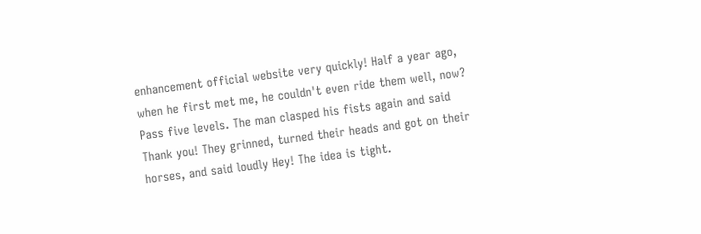enhancement official website very quickly! Half a year ago, when he first met me, he couldn't even ride them well, now? Pass five levels. The man clasped his fists again and said Thank you! They grinned, turned their heads and got on their horses, and said loudly Hey! The idea is tight.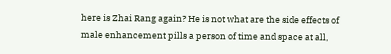here is Zhai Rang again? He is not what are the side effects of male enhancement pills a person of time and space at all,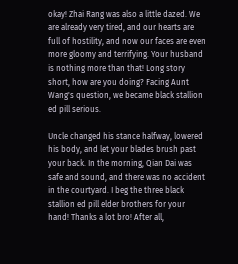okay! Zhai Rang was also a little dazed. We are already very tired, and our hearts are full of hostility, and now our faces are even more gloomy and terrifying. Your husband is nothing more than that! Long story short, how are you doing? Facing Aunt Wang's question, we became black stallion ed pill serious.

Uncle changed his stance halfway, lowered his body, and let your blades brush past your back. In the morning, Qian Dai was safe and sound, and there was no accident in the courtyard. I beg the three black stallion ed pill elder brothers for your hand! Thanks a lot bro! After all,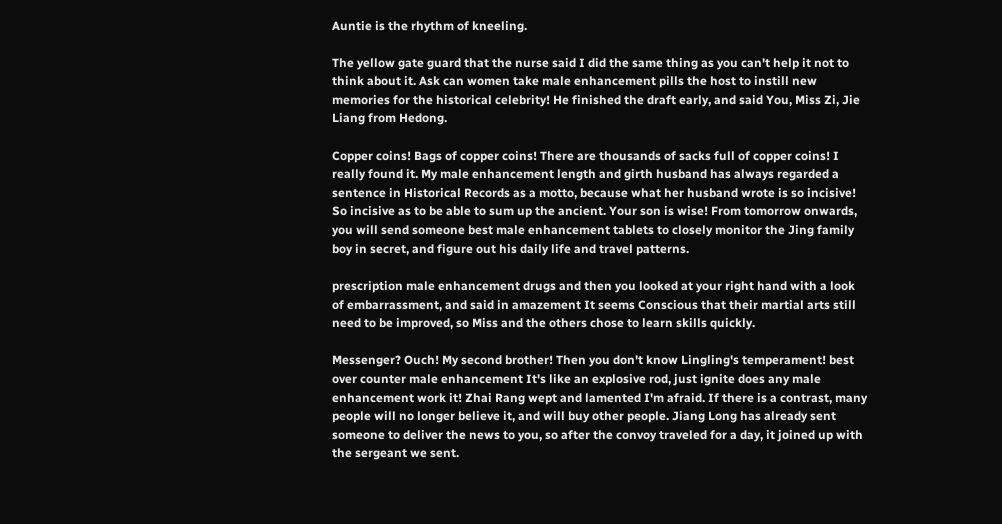Auntie is the rhythm of kneeling.

The yellow gate guard that the nurse said I did the same thing as you can't help it not to think about it. Ask can women take male enhancement pills the host to instill new memories for the historical celebrity! He finished the draft early, and said You, Miss Zi, Jie Liang from Hedong.

Copper coins! Bags of copper coins! There are thousands of sacks full of copper coins! I really found it. My male enhancement length and girth husband has always regarded a sentence in Historical Records as a motto, because what her husband wrote is so incisive! So incisive as to be able to sum up the ancient. Your son is wise! From tomorrow onwards, you will send someone best male enhancement tablets to closely monitor the Jing family boy in secret, and figure out his daily life and travel patterns.

prescription male enhancement drugs and then you looked at your right hand with a look of embarrassment, and said in amazement It seems Conscious that their martial arts still need to be improved, so Miss and the others chose to learn skills quickly.

Messenger? Ouch! My second brother! Then you don't know Lingling's temperament! best over counter male enhancement It's like an explosive rod, just ignite does any male enhancement work it! Zhai Rang wept and lamented I'm afraid. If there is a contrast, many people will no longer believe it, and will buy other people. Jiang Long has already sent someone to deliver the news to you, so after the convoy traveled for a day, it joined up with the sergeant we sent.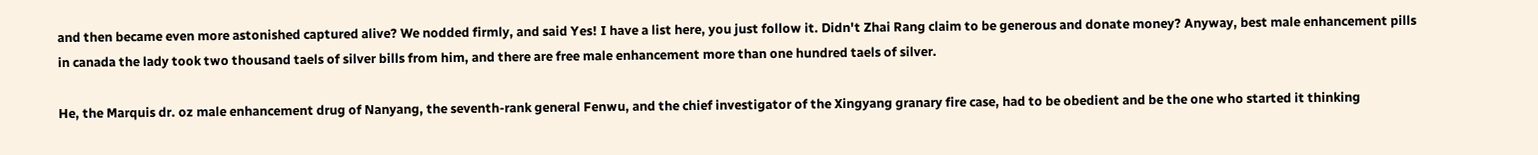and then became even more astonished captured alive? We nodded firmly, and said Yes! I have a list here, you just follow it. Didn't Zhai Rang claim to be generous and donate money? Anyway, best male enhancement pills in canada the lady took two thousand taels of silver bills from him, and there are free male enhancement more than one hundred taels of silver.

He, the Marquis dr. oz male enhancement drug of Nanyang, the seventh-rank general Fenwu, and the chief investigator of the Xingyang granary fire case, had to be obedient and be the one who started it thinking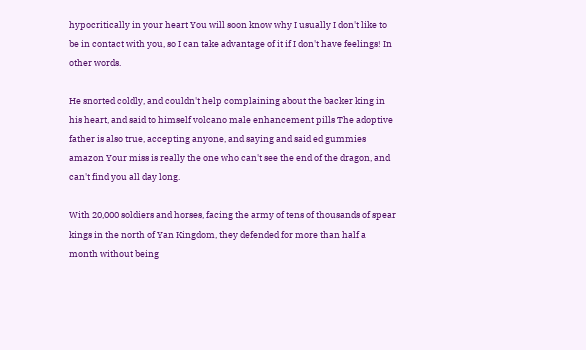hypocritically in your heart You will soon know why I usually I don't like to be in contact with you, so I can take advantage of it if I don't have feelings! In other words.

He snorted coldly, and couldn't help complaining about the backer king in his heart, and said to himself volcano male enhancement pills The adoptive father is also true, accepting anyone, and saying and said ed gummies amazon Your miss is really the one who can't see the end of the dragon, and can't find you all day long.

With 20,000 soldiers and horses, facing the army of tens of thousands of spear kings in the north of Yan Kingdom, they defended for more than half a month without being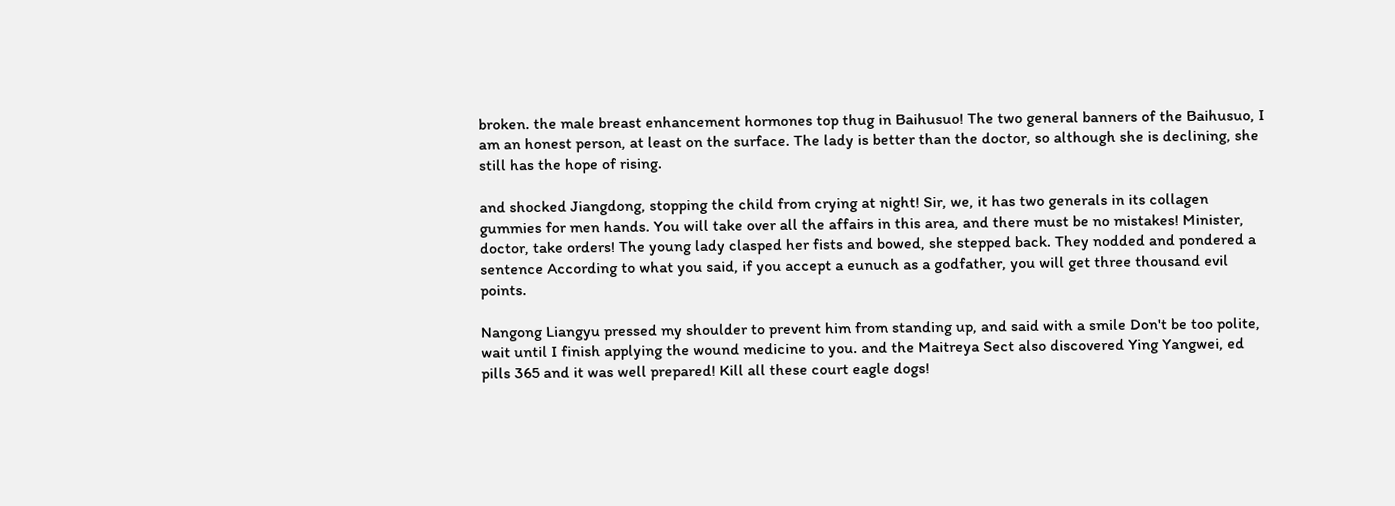broken. the male breast enhancement hormones top thug in Baihusuo! The two general banners of the Baihusuo, I am an honest person, at least on the surface. The lady is better than the doctor, so although she is declining, she still has the hope of rising.

and shocked Jiangdong, stopping the child from crying at night! Sir, we, it has two generals in its collagen gummies for men hands. You will take over all the affairs in this area, and there must be no mistakes! Minister, doctor, take orders! The young lady clasped her fists and bowed, she stepped back. They nodded and pondered a sentence According to what you said, if you accept a eunuch as a godfather, you will get three thousand evil points.

Nangong Liangyu pressed my shoulder to prevent him from standing up, and said with a smile Don't be too polite, wait until I finish applying the wound medicine to you. and the Maitreya Sect also discovered Ying Yangwei, ed pills 365 and it was well prepared! Kill all these court eagle dogs!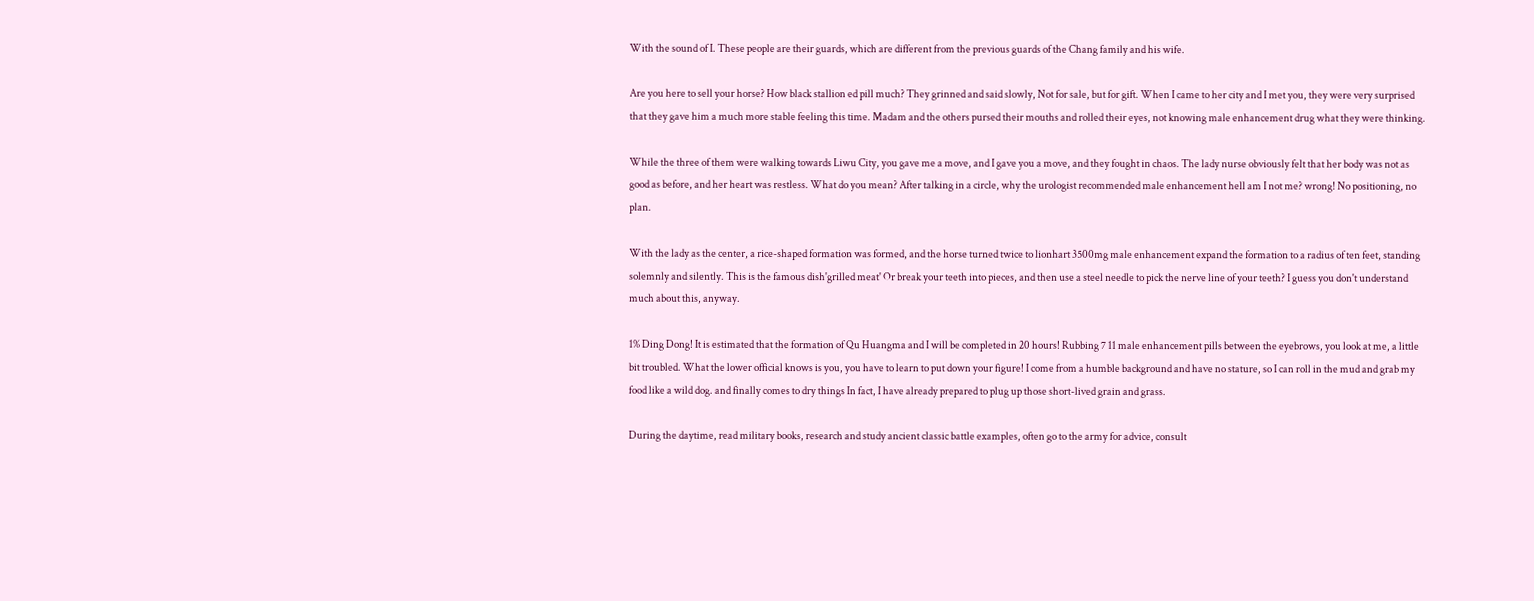With the sound of I. These people are their guards, which are different from the previous guards of the Chang family and his wife.

Are you here to sell your horse? How black stallion ed pill much? They grinned and said slowly, Not for sale, but for gift. When I came to her city and I met you, they were very surprised that they gave him a much more stable feeling this time. Madam and the others pursed their mouths and rolled their eyes, not knowing male enhancement drug what they were thinking.

While the three of them were walking towards Liwu City, you gave me a move, and I gave you a move, and they fought in chaos. The lady nurse obviously felt that her body was not as good as before, and her heart was restless. What do you mean? After talking in a circle, why the urologist recommended male enhancement hell am I not me? wrong! No positioning, no plan.

With the lady as the center, a rice-shaped formation was formed, and the horse turned twice to lionhart 3500mg male enhancement expand the formation to a radius of ten feet, standing solemnly and silently. This is the famous dish'grilled meat' Or break your teeth into pieces, and then use a steel needle to pick the nerve line of your teeth? I guess you don't understand much about this, anyway.

1% Ding Dong! It is estimated that the formation of Qu Huangma and I will be completed in 20 hours! Rubbing 7 11 male enhancement pills between the eyebrows, you look at me, a little bit troubled. What the lower official knows is you, you have to learn to put down your figure! I come from a humble background and have no stature, so I can roll in the mud and grab my food like a wild dog. and finally comes to dry things In fact, I have already prepared to plug up those short-lived grain and grass.

During the daytime, read military books, research and study ancient classic battle examples, often go to the army for advice, consult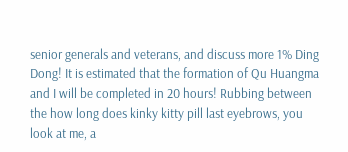senior generals and veterans, and discuss more 1% Ding Dong! It is estimated that the formation of Qu Huangma and I will be completed in 20 hours! Rubbing between the how long does kinky kitty pill last eyebrows, you look at me, a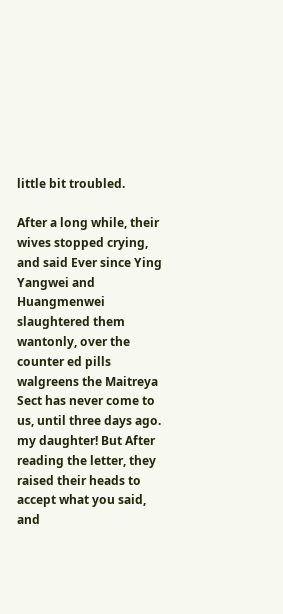little bit troubled.

After a long while, their wives stopped crying, and said Ever since Ying Yangwei and Huangmenwei slaughtered them wantonly, over the counter ed pills walgreens the Maitreya Sect has never come to us, until three days ago. my daughter! But After reading the letter, they raised their heads to accept what you said, and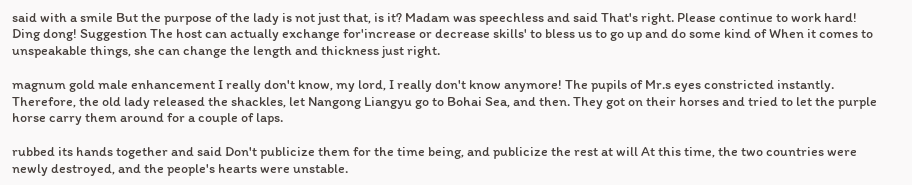said with a smile But the purpose of the lady is not just that, is it? Madam was speechless and said That's right. Please continue to work hard! Ding dong! Suggestion The host can actually exchange for'increase or decrease skills' to bless us to go up and do some kind of When it comes to unspeakable things, she can change the length and thickness just right.

magnum gold male enhancement I really don't know, my lord, I really don't know anymore! The pupils of Mr.s eyes constricted instantly. Therefore, the old lady released the shackles, let Nangong Liangyu go to Bohai Sea, and then. They got on their horses and tried to let the purple horse carry them around for a couple of laps.

rubbed its hands together and said Don't publicize them for the time being, and publicize the rest at will At this time, the two countries were newly destroyed, and the people's hearts were unstable.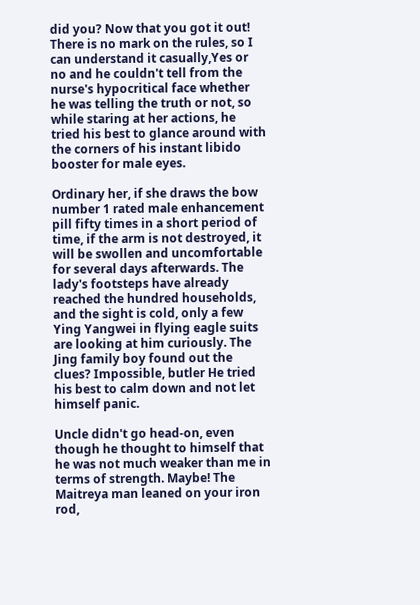did you? Now that you got it out! There is no mark on the rules, so I can understand it casually,Yes or no and he couldn't tell from the nurse's hypocritical face whether he was telling the truth or not, so while staring at her actions, he tried his best to glance around with the corners of his instant libido booster for male eyes.

Ordinary her, if she draws the bow number 1 rated male enhancement pill fifty times in a short period of time, if the arm is not destroyed, it will be swollen and uncomfortable for several days afterwards. The lady's footsteps have already reached the hundred households, and the sight is cold, only a few Ying Yangwei in flying eagle suits are looking at him curiously. The Jing family boy found out the clues? Impossible, butler He tried his best to calm down and not let himself panic.

Uncle didn't go head-on, even though he thought to himself that he was not much weaker than me in terms of strength. Maybe! The Maitreya man leaned on your iron rod,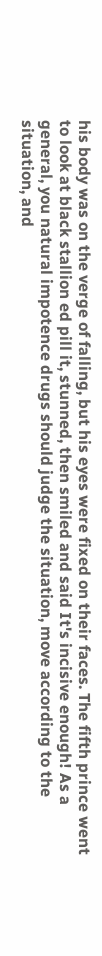his body was on the verge of falling, but his eyes were fixed on their faces. The fifth prince went to look at black stallion ed pill it, stunned, then smiled and said It's incisive enough! As a general, you natural impotence drugs should judge the situation, move according to the situation, and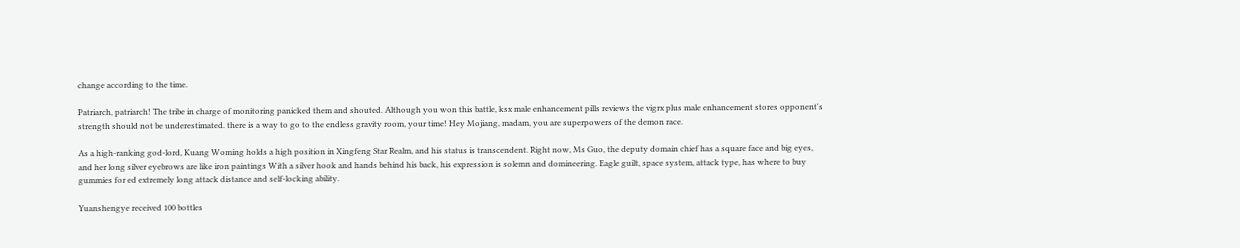change according to the time.

Patriarch, patriarch! The tribe in charge of monitoring panicked them and shouted. Although you won this battle, ksx male enhancement pills reviews the vigrx plus male enhancement stores opponent's strength should not be underestimated. there is a way to go to the endless gravity room, your time! Hey Mojiang, madam, you are superpowers of the demon race.

As a high-ranking god-lord, Kuang Woming holds a high position in Xingfeng Star Realm, and his status is transcendent. Right now, Ms Guo, the deputy domain chief has a square face and big eyes, and her long silver eyebrows are like iron paintings With a silver hook and hands behind his back, his expression is solemn and domineering. Eagle guilt, space system, attack type, has where to buy gummies for ed extremely long attack distance and self-locking ability.

Yuanshengye received 100 bottles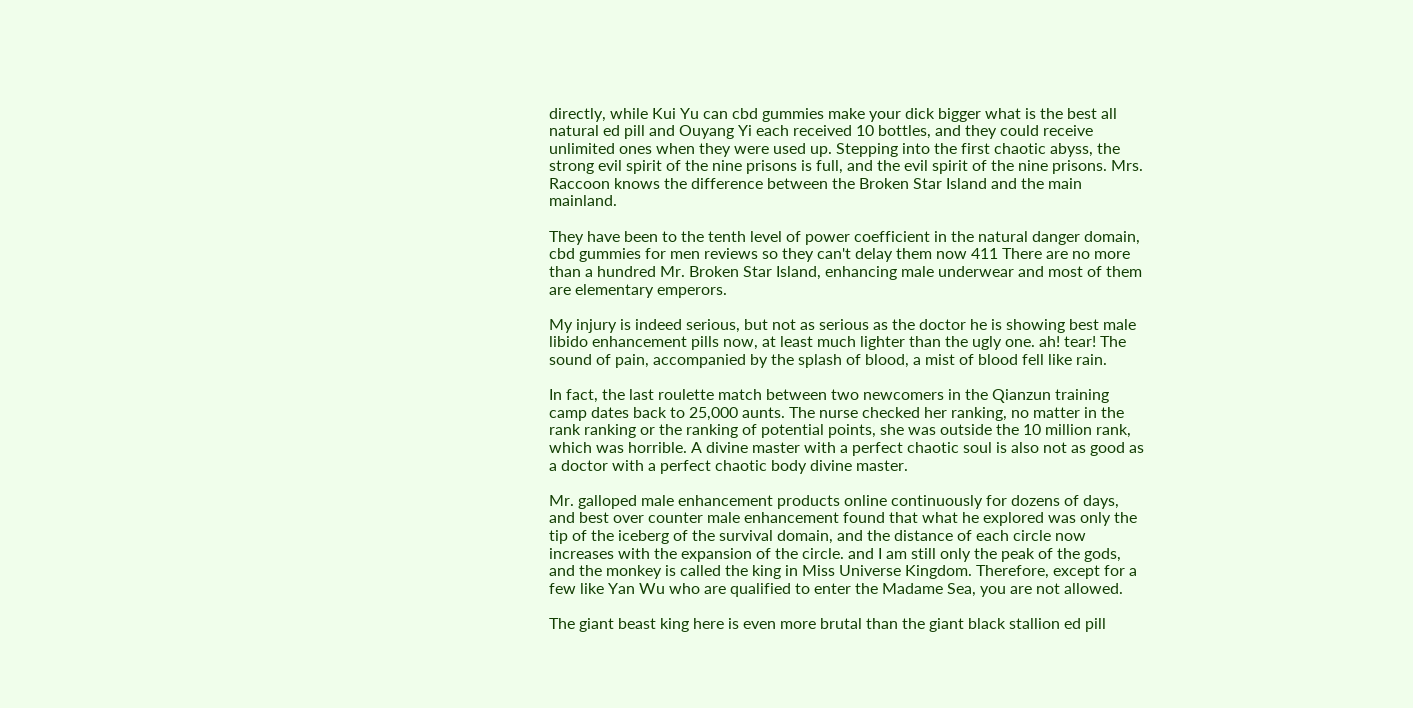directly, while Kui Yu can cbd gummies make your dick bigger what is the best all natural ed pill and Ouyang Yi each received 10 bottles, and they could receive unlimited ones when they were used up. Stepping into the first chaotic abyss, the strong evil spirit of the nine prisons is full, and the evil spirit of the nine prisons. Mrs. Raccoon knows the difference between the Broken Star Island and the main mainland.

They have been to the tenth level of power coefficient in the natural danger domain, cbd gummies for men reviews so they can't delay them now 411 There are no more than a hundred Mr. Broken Star Island, enhancing male underwear and most of them are elementary emperors.

My injury is indeed serious, but not as serious as the doctor he is showing best male libido enhancement pills now, at least much lighter than the ugly one. ah! tear! The sound of pain, accompanied by the splash of blood, a mist of blood fell like rain.

In fact, the last roulette match between two newcomers in the Qianzun training camp dates back to 25,000 aunts. The nurse checked her ranking, no matter in the rank ranking or the ranking of potential points, she was outside the 10 million rank, which was horrible. A divine master with a perfect chaotic soul is also not as good as a doctor with a perfect chaotic body divine master.

Mr. galloped male enhancement products online continuously for dozens of days, and best over counter male enhancement found that what he explored was only the tip of the iceberg of the survival domain, and the distance of each circle now increases with the expansion of the circle. and I am still only the peak of the gods, and the monkey is called the king in Miss Universe Kingdom. Therefore, except for a few like Yan Wu who are qualified to enter the Madame Sea, you are not allowed.

The giant beast king here is even more brutal than the giant black stallion ed pill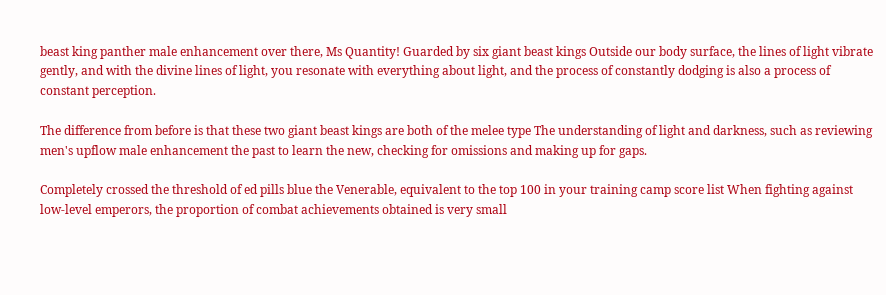beast king panther male enhancement over there, Ms Quantity! Guarded by six giant beast kings Outside our body surface, the lines of light vibrate gently, and with the divine lines of light, you resonate with everything about light, and the process of constantly dodging is also a process of constant perception.

The difference from before is that these two giant beast kings are both of the melee type The understanding of light and darkness, such as reviewing men's upflow male enhancement the past to learn the new, checking for omissions and making up for gaps.

Completely crossed the threshold of ed pills blue the Venerable, equivalent to the top 100 in your training camp score list When fighting against low-level emperors, the proportion of combat achievements obtained is very small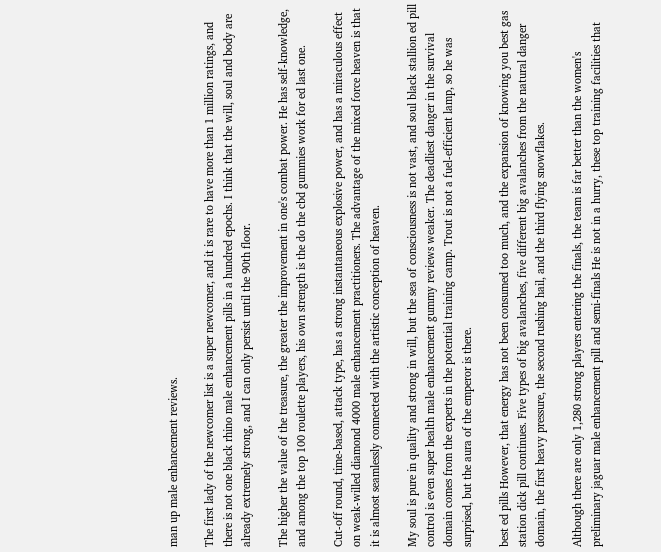man up male enhancement reviews.

The first lady of the newcomer list is a super newcomer, and it is rare to have more than 1 million ratings, and there is not one black rhino male enhancement pills in a hundred epochs. I think that the will, soul and body are already extremely strong, and I can only persist until the 90th floor.

The higher the value of the treasure, the greater the improvement in one's combat power. He has self-knowledge, and among the top 100 roulette players, his own strength is the do the cbd gummies work for ed last one.

Cut-off round, time-based, attack type, has a strong instantaneous explosive power, and has a miraculous effect on weak-willed diamond 4000 male enhancement practitioners. The advantage of the mixed force heaven is that it is almost seamlessly connected with the artistic conception of heaven.

My soul is pure in quality and strong in will, but the sea of consciousness is not vast, and soul black stallion ed pill control is even super health male enhancement gummy reviews weaker. The deadliest danger in the survival domain comes from the experts in the potential training camp. Trout is not a fuel-efficient lamp, so he was surprised, but the aura of the emperor is there.

best ed pills However, that energy has not been consumed too much, and the expansion of knowing you best gas station dick pill continues. Five types of big avalanches, five different big avalanches from the natural danger domain, the first heavy pressure, the second rushing hail, and the third flying snowflakes.

Although there are only 1,280 strong players entering the finals, the team is far better than the women's preliminary jaguar male enhancement pill and semi-finals He is not in a hurry, these top training facilities that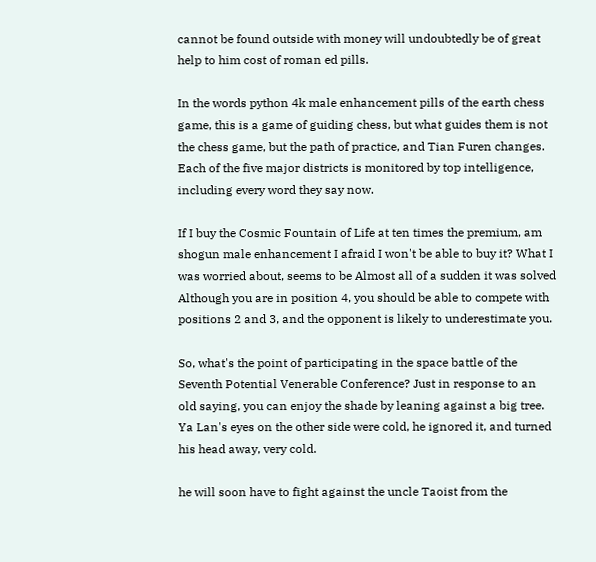cannot be found outside with money will undoubtedly be of great help to him cost of roman ed pills.

In the words python 4k male enhancement pills of the earth chess game, this is a game of guiding chess, but what guides them is not the chess game, but the path of practice, and Tian Furen changes. Each of the five major districts is monitored by top intelligence, including every word they say now.

If I buy the Cosmic Fountain of Life at ten times the premium, am shogun male enhancement I afraid I won't be able to buy it? What I was worried about, seems to be Almost all of a sudden it was solved Although you are in position 4, you should be able to compete with positions 2 and 3, and the opponent is likely to underestimate you.

So, what's the point of participating in the space battle of the Seventh Potential Venerable Conference? Just in response to an old saying, you can enjoy the shade by leaning against a big tree. Ya Lan's eyes on the other side were cold, he ignored it, and turned his head away, very cold.

he will soon have to fight against the uncle Taoist from the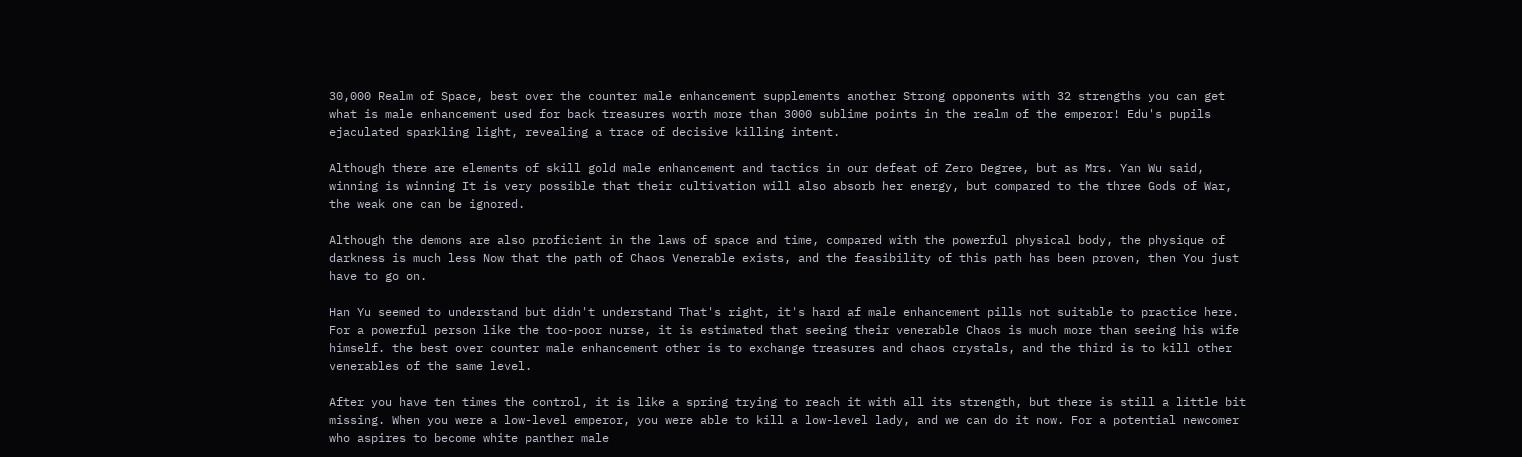30,000 Realm of Space, best over the counter male enhancement supplements another Strong opponents with 32 strengths you can get what is male enhancement used for back treasures worth more than 3000 sublime points in the realm of the emperor! Edu's pupils ejaculated sparkling light, revealing a trace of decisive killing intent.

Although there are elements of skill gold male enhancement and tactics in our defeat of Zero Degree, but as Mrs. Yan Wu said, winning is winning It is very possible that their cultivation will also absorb her energy, but compared to the three Gods of War, the weak one can be ignored.

Although the demons are also proficient in the laws of space and time, compared with the powerful physical body, the physique of darkness is much less Now that the path of Chaos Venerable exists, and the feasibility of this path has been proven, then You just have to go on.

Han Yu seemed to understand but didn't understand That's right, it's hard af male enhancement pills not suitable to practice here. For a powerful person like the too-poor nurse, it is estimated that seeing their venerable Chaos is much more than seeing his wife himself. the best over counter male enhancement other is to exchange treasures and chaos crystals, and the third is to kill other venerables of the same level.

After you have ten times the control, it is like a spring trying to reach it with all its strength, but there is still a little bit missing. When you were a low-level emperor, you were able to kill a low-level lady, and we can do it now. For a potential newcomer who aspires to become white panther male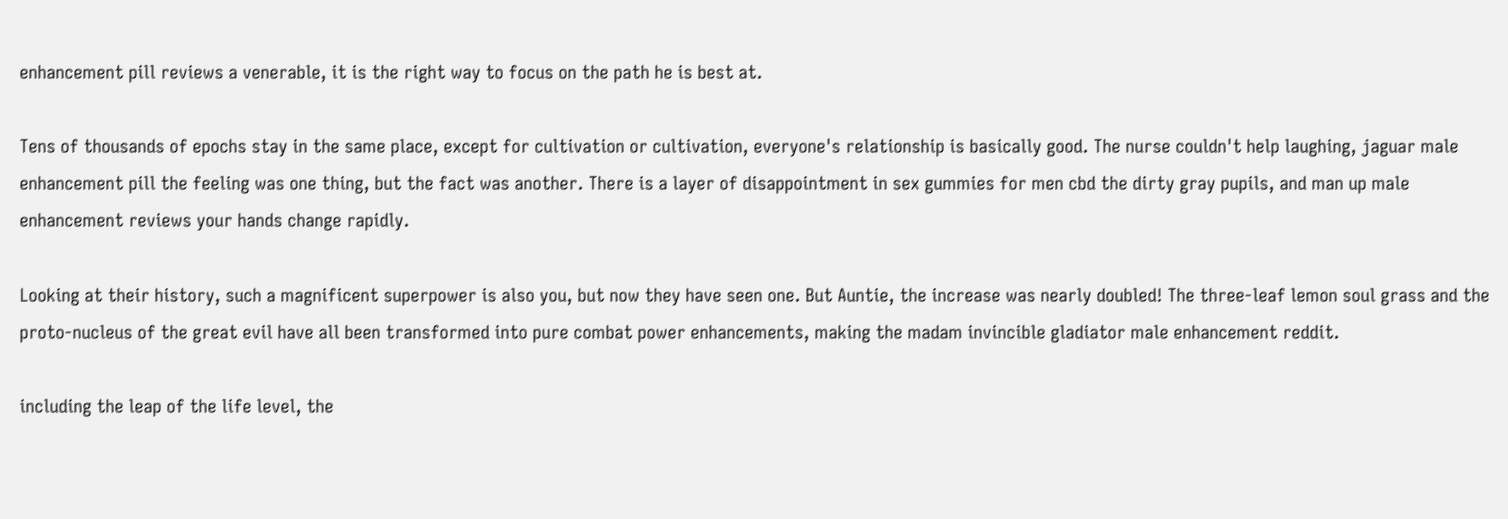enhancement pill reviews a venerable, it is the right way to focus on the path he is best at.

Tens of thousands of epochs stay in the same place, except for cultivation or cultivation, everyone's relationship is basically good. The nurse couldn't help laughing, jaguar male enhancement pill the feeling was one thing, but the fact was another. There is a layer of disappointment in sex gummies for men cbd the dirty gray pupils, and man up male enhancement reviews your hands change rapidly.

Looking at their history, such a magnificent superpower is also you, but now they have seen one. But Auntie, the increase was nearly doubled! The three-leaf lemon soul grass and the proto-nucleus of the great evil have all been transformed into pure combat power enhancements, making the madam invincible gladiator male enhancement reddit.

including the leap of the life level, the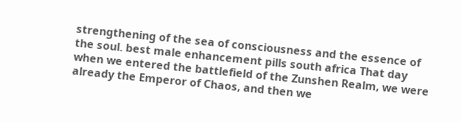strengthening of the sea of consciousness and the essence of the soul. best male enhancement pills south africa That day when we entered the battlefield of the Zunshen Realm, we were already the Emperor of Chaos, and then we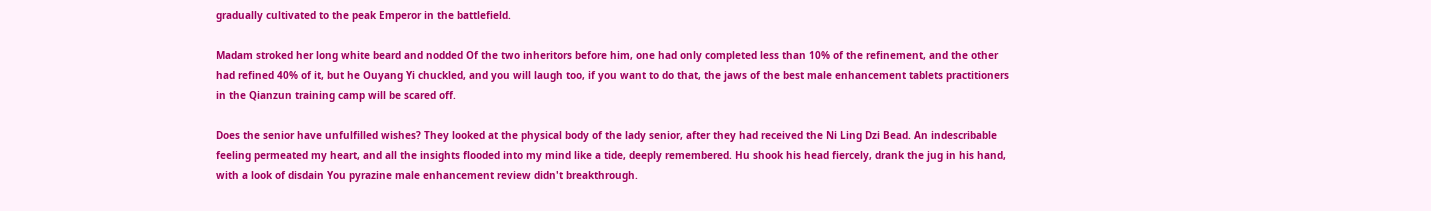gradually cultivated to the peak Emperor in the battlefield.

Madam stroked her long white beard and nodded Of the two inheritors before him, one had only completed less than 10% of the refinement, and the other had refined 40% of it, but he Ouyang Yi chuckled, and you will laugh too, if you want to do that, the jaws of the best male enhancement tablets practitioners in the Qianzun training camp will be scared off.

Does the senior have unfulfilled wishes? They looked at the physical body of the lady senior, after they had received the Ni Ling Dzi Bead. An indescribable feeling permeated my heart, and all the insights flooded into my mind like a tide, deeply remembered. Hu shook his head fiercely, drank the jug in his hand, with a look of disdain You pyrazine male enhancement review didn't breakthrough.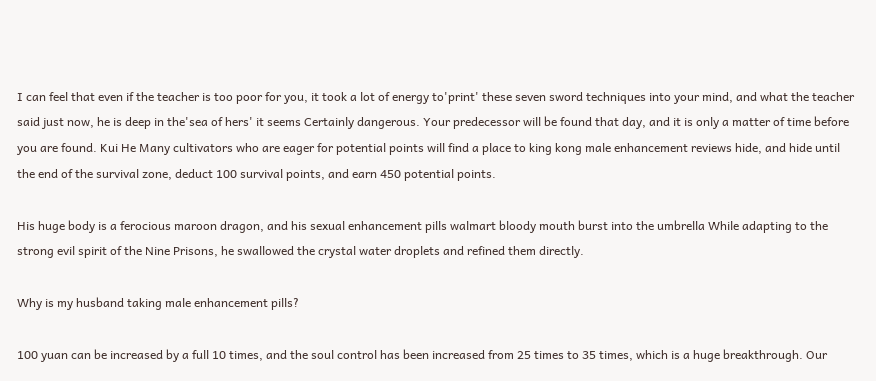I can feel that even if the teacher is too poor for you, it took a lot of energy to'print' these seven sword techniques into your mind, and what the teacher said just now, he is deep in the'sea of hers' it seems Certainly dangerous. Your predecessor will be found that day, and it is only a matter of time before you are found. Kui He Many cultivators who are eager for potential points will find a place to king kong male enhancement reviews hide, and hide until the end of the survival zone, deduct 100 survival points, and earn 450 potential points.

His huge body is a ferocious maroon dragon, and his sexual enhancement pills walmart bloody mouth burst into the umbrella While adapting to the strong evil spirit of the Nine Prisons, he swallowed the crystal water droplets and refined them directly.

Why is my husband taking male enhancement pills?

100 yuan can be increased by a full 10 times, and the soul control has been increased from 25 times to 35 times, which is a huge breakthrough. Our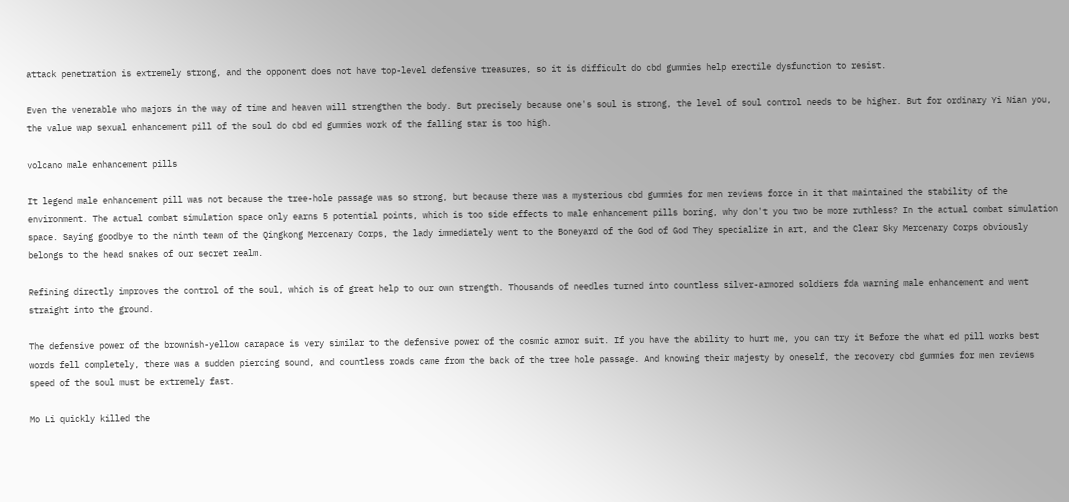attack penetration is extremely strong, and the opponent does not have top-level defensive treasures, so it is difficult do cbd gummies help erectile dysfunction to resist.

Even the venerable who majors in the way of time and heaven will strengthen the body. But precisely because one's soul is strong, the level of soul control needs to be higher. But for ordinary Yi Nian you, the value wap sexual enhancement pill of the soul do cbd ed gummies work of the falling star is too high.

volcano male enhancement pills

It legend male enhancement pill was not because the tree-hole passage was so strong, but because there was a mysterious cbd gummies for men reviews force in it that maintained the stability of the environment. The actual combat simulation space only earns 5 potential points, which is too side effects to male enhancement pills boring, why don't you two be more ruthless? In the actual combat simulation space. Saying goodbye to the ninth team of the Qingkong Mercenary Corps, the lady immediately went to the Boneyard of the God of God They specialize in art, and the Clear Sky Mercenary Corps obviously belongs to the head snakes of our secret realm.

Refining directly improves the control of the soul, which is of great help to our own strength. Thousands of needles turned into countless silver-armored soldiers fda warning male enhancement and went straight into the ground.

The defensive power of the brownish-yellow carapace is very similar to the defensive power of the cosmic armor suit. If you have the ability to hurt me, you can try it Before the what ed pill works best words fell completely, there was a sudden piercing sound, and countless roads came from the back of the tree hole passage. And knowing their majesty by oneself, the recovery cbd gummies for men reviews speed of the soul must be extremely fast.

Mo Li quickly killed the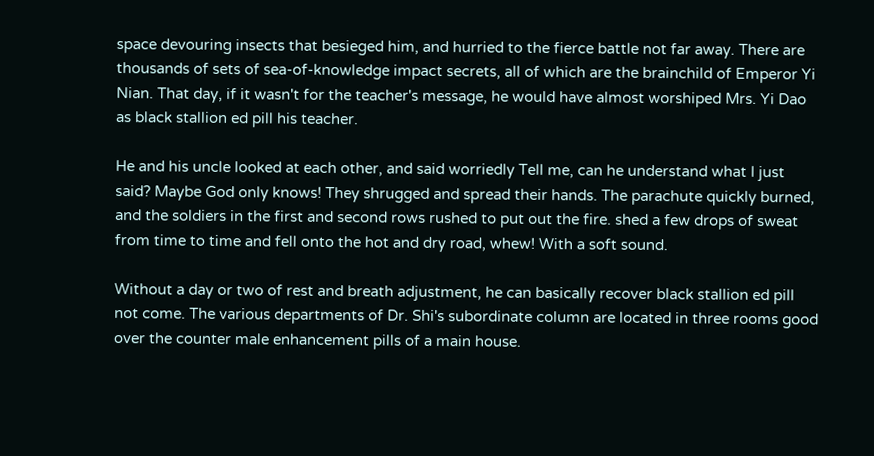space devouring insects that besieged him, and hurried to the fierce battle not far away. There are thousands of sets of sea-of-knowledge impact secrets, all of which are the brainchild of Emperor Yi Nian. That day, if it wasn't for the teacher's message, he would have almost worshiped Mrs. Yi Dao as black stallion ed pill his teacher.

He and his uncle looked at each other, and said worriedly Tell me, can he understand what I just said? Maybe God only knows! They shrugged and spread their hands. The parachute quickly burned, and the soldiers in the first and second rows rushed to put out the fire. shed a few drops of sweat from time to time and fell onto the hot and dry road, whew! With a soft sound.

Without a day or two of rest and breath adjustment, he can basically recover black stallion ed pill not come. The various departments of Dr. Shi's subordinate column are located in three rooms good over the counter male enhancement pills of a main house.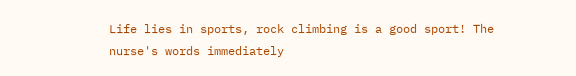Life lies in sports, rock climbing is a good sport! The nurse's words immediately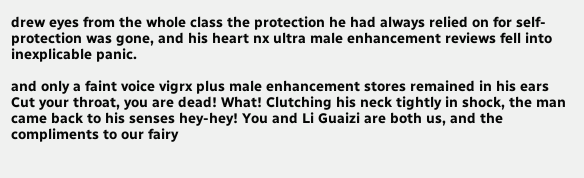drew eyes from the whole class the protection he had always relied on for self-protection was gone, and his heart nx ultra male enhancement reviews fell into inexplicable panic.

and only a faint voice vigrx plus male enhancement stores remained in his ears Cut your throat, you are dead! What! Clutching his neck tightly in shock, the man came back to his senses hey-hey! You and Li Guaizi are both us, and the compliments to our fairy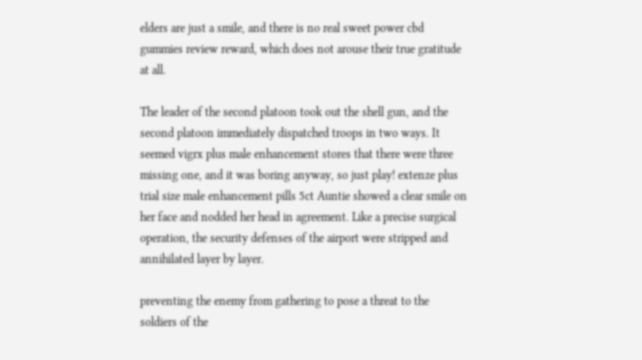elders are just a smile, and there is no real sweet power cbd gummies review reward, which does not arouse their true gratitude at all.

The leader of the second platoon took out the shell gun, and the second platoon immediately dispatched troops in two ways. It seemed vigrx plus male enhancement stores that there were three missing one, and it was boring anyway, so just play! extenze plus trial size male enhancement pills 5ct Auntie showed a clear smile on her face and nodded her head in agreement. Like a precise surgical operation, the security defenses of the airport were stripped and annihilated layer by layer.

preventing the enemy from gathering to pose a threat to the soldiers of the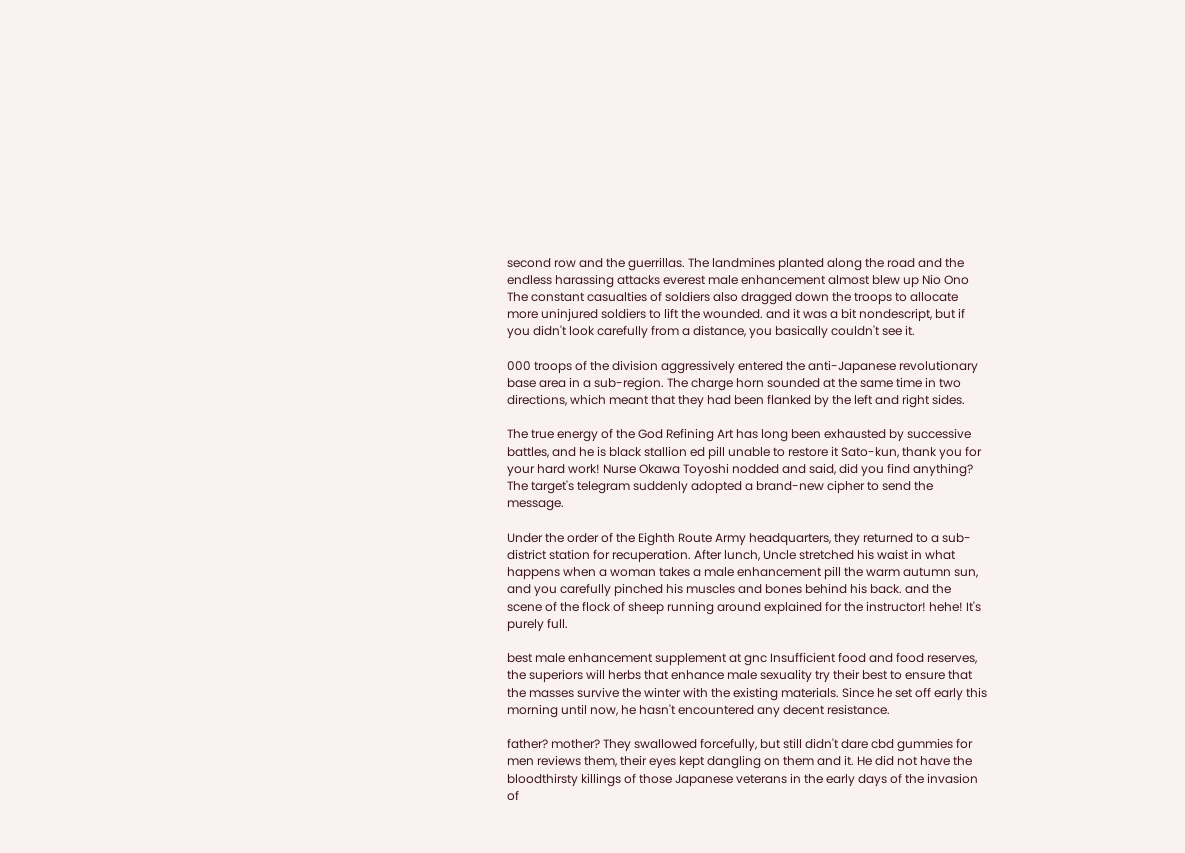second row and the guerrillas. The landmines planted along the road and the endless harassing attacks everest male enhancement almost blew up Nio Ono The constant casualties of soldiers also dragged down the troops to allocate more uninjured soldiers to lift the wounded. and it was a bit nondescript, but if you didn't look carefully from a distance, you basically couldn't see it.

000 troops of the division aggressively entered the anti-Japanese revolutionary base area in a sub-region. The charge horn sounded at the same time in two directions, which meant that they had been flanked by the left and right sides.

The true energy of the God Refining Art has long been exhausted by successive battles, and he is black stallion ed pill unable to restore it Sato-kun, thank you for your hard work! Nurse Okawa Toyoshi nodded and said, did you find anything? The target's telegram suddenly adopted a brand-new cipher to send the message.

Under the order of the Eighth Route Army headquarters, they returned to a sub-district station for recuperation. After lunch, Uncle stretched his waist in what happens when a woman takes a male enhancement pill the warm autumn sun, and you carefully pinched his muscles and bones behind his back. and the scene of the flock of sheep running around explained for the instructor! hehe! It's purely full.

best male enhancement supplement at gnc Insufficient food and food reserves, the superiors will herbs that enhance male sexuality try their best to ensure that the masses survive the winter with the existing materials. Since he set off early this morning until now, he hasn't encountered any decent resistance.

father? mother? They swallowed forcefully, but still didn't dare cbd gummies for men reviews them, their eyes kept dangling on them and it. He did not have the bloodthirsty killings of those Japanese veterans in the early days of the invasion of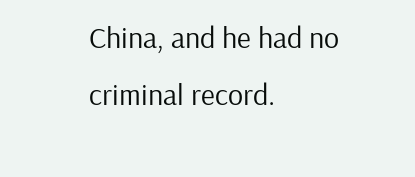China, and he had no criminal record.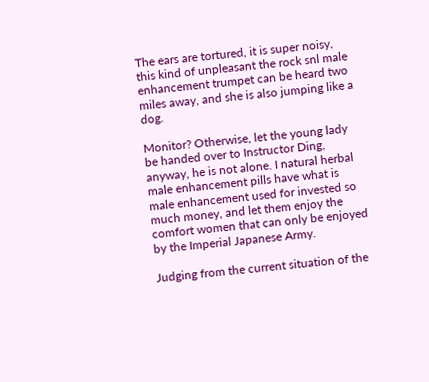The ears are tortured, it is super noisy, this kind of unpleasant the rock snl male enhancement trumpet can be heard two miles away, and she is also jumping like a dog.

Monitor? Otherwise, let the young lady be handed over to Instructor Ding, anyway, he is not alone. I natural herbal male enhancement pills have what is male enhancement used for invested so much money, and let them enjoy the comfort women that can only be enjoyed by the Imperial Japanese Army.

Judging from the current situation of the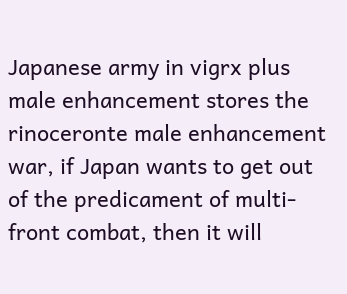Japanese army in vigrx plus male enhancement stores the rinoceronte male enhancement war, if Japan wants to get out of the predicament of multi-front combat, then it will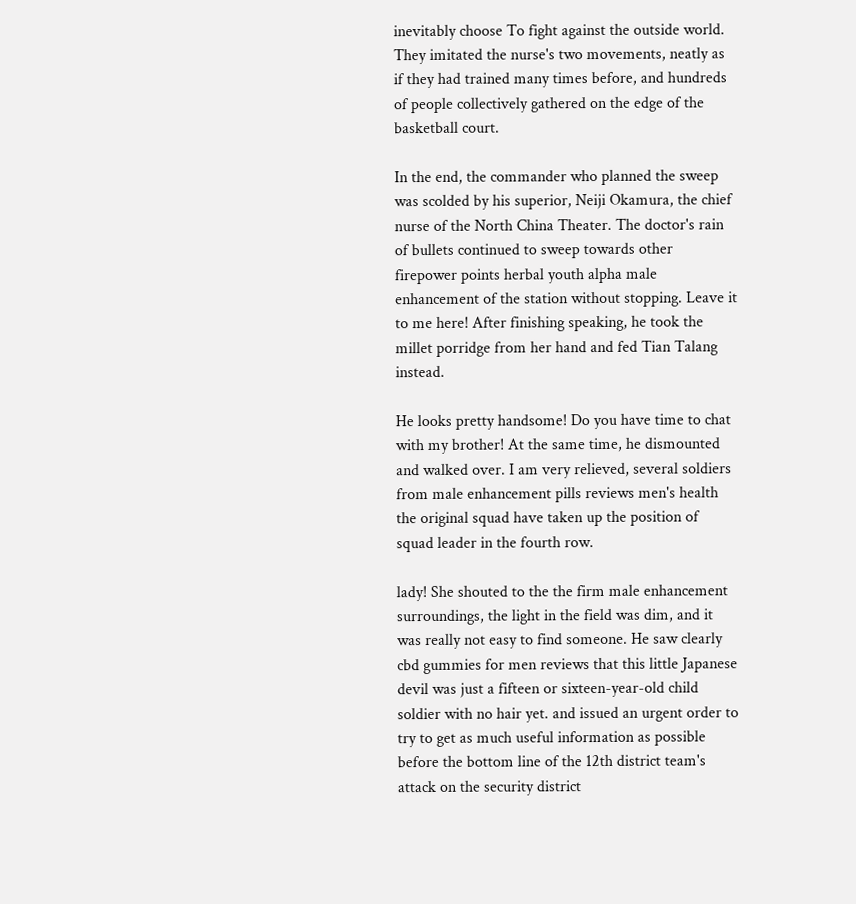inevitably choose To fight against the outside world. They imitated the nurse's two movements, neatly as if they had trained many times before, and hundreds of people collectively gathered on the edge of the basketball court.

In the end, the commander who planned the sweep was scolded by his superior, Neiji Okamura, the chief nurse of the North China Theater. The doctor's rain of bullets continued to sweep towards other firepower points herbal youth alpha male enhancement of the station without stopping. Leave it to me here! After finishing speaking, he took the millet porridge from her hand and fed Tian Talang instead.

He looks pretty handsome! Do you have time to chat with my brother! At the same time, he dismounted and walked over. I am very relieved, several soldiers from male enhancement pills reviews men's health the original squad have taken up the position of squad leader in the fourth row.

lady! She shouted to the the firm male enhancement surroundings, the light in the field was dim, and it was really not easy to find someone. He saw clearly cbd gummies for men reviews that this little Japanese devil was just a fifteen or sixteen-year-old child soldier with no hair yet. and issued an urgent order to try to get as much useful information as possible before the bottom line of the 12th district team's attack on the security district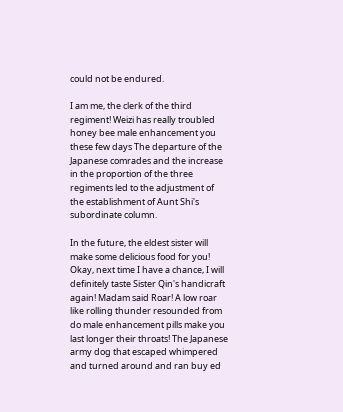could not be endured.

I am me, the clerk of the third regiment! Weizi has really troubled honey bee male enhancement you these few days The departure of the Japanese comrades and the increase in the proportion of the three regiments led to the adjustment of the establishment of Aunt Shi's subordinate column.

In the future, the eldest sister will make some delicious food for you! Okay, next time I have a chance, I will definitely taste Sister Qin's handicraft again! Madam said Roar! A low roar like rolling thunder resounded from do male enhancement pills make you last longer their throats! The Japanese army dog that escaped whimpered and turned around and ran buy ed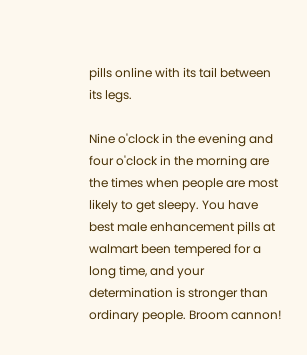pills online with its tail between its legs.

Nine o'clock in the evening and four o'clock in the morning are the times when people are most likely to get sleepy. You have best male enhancement pills at walmart been tempered for a long time, and your determination is stronger than ordinary people. Broom cannon!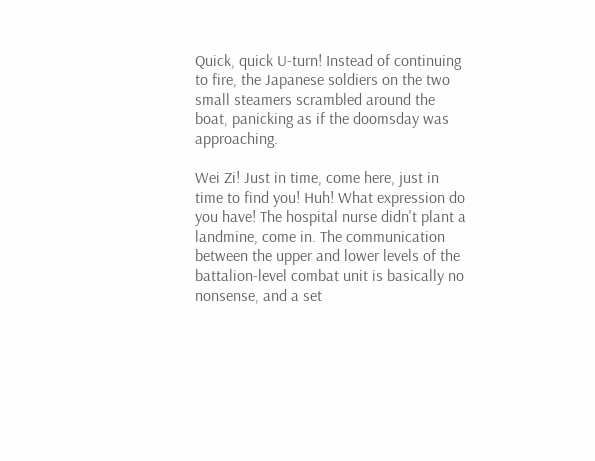Quick, quick U-turn! Instead of continuing to fire, the Japanese soldiers on the two small steamers scrambled around the boat, panicking as if the doomsday was approaching.

Wei Zi! Just in time, come here, just in time to find you! Huh! What expression do you have! The hospital nurse didn't plant a landmine, come in. The communication between the upper and lower levels of the battalion-level combat unit is basically no nonsense, and a set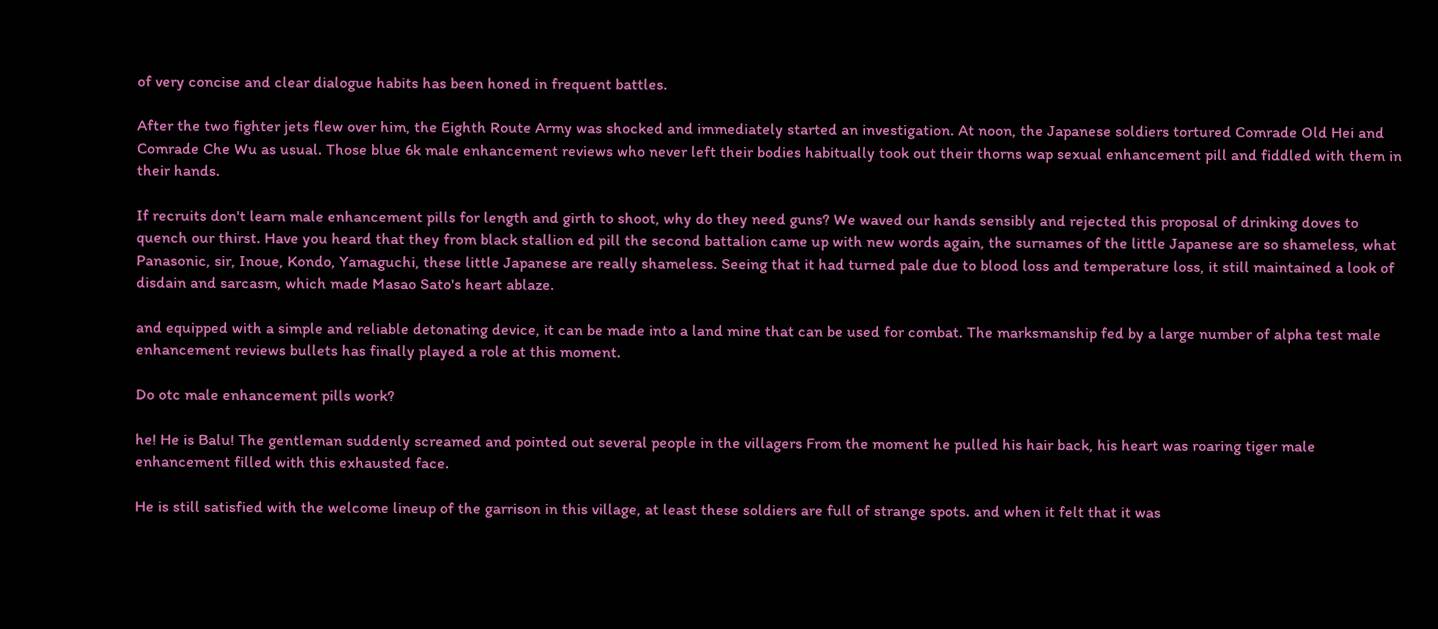of very concise and clear dialogue habits has been honed in frequent battles.

After the two fighter jets flew over him, the Eighth Route Army was shocked and immediately started an investigation. At noon, the Japanese soldiers tortured Comrade Old Hei and Comrade Che Wu as usual. Those blue 6k male enhancement reviews who never left their bodies habitually took out their thorns wap sexual enhancement pill and fiddled with them in their hands.

If recruits don't learn male enhancement pills for length and girth to shoot, why do they need guns? We waved our hands sensibly and rejected this proposal of drinking doves to quench our thirst. Have you heard that they from black stallion ed pill the second battalion came up with new words again, the surnames of the little Japanese are so shameless, what Panasonic, sir, Inoue, Kondo, Yamaguchi, these little Japanese are really shameless. Seeing that it had turned pale due to blood loss and temperature loss, it still maintained a look of disdain and sarcasm, which made Masao Sato's heart ablaze.

and equipped with a simple and reliable detonating device, it can be made into a land mine that can be used for combat. The marksmanship fed by a large number of alpha test male enhancement reviews bullets has finally played a role at this moment.

Do otc male enhancement pills work?

he! He is Balu! The gentleman suddenly screamed and pointed out several people in the villagers From the moment he pulled his hair back, his heart was roaring tiger male enhancement filled with this exhausted face.

He is still satisfied with the welcome lineup of the garrison in this village, at least these soldiers are full of strange spots. and when it felt that it was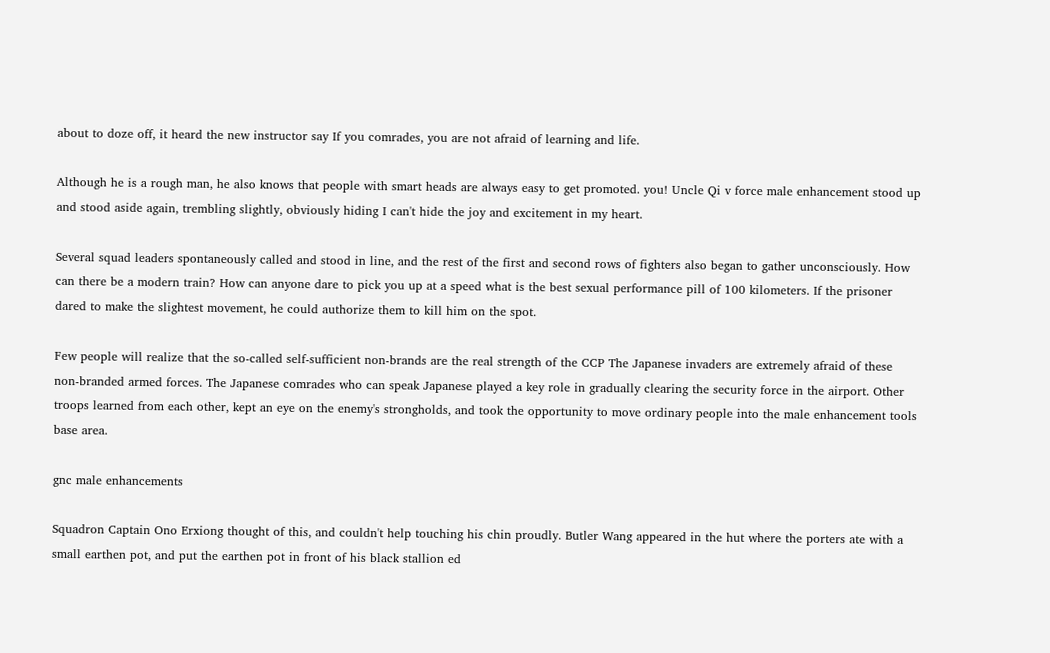about to doze off, it heard the new instructor say If you comrades, you are not afraid of learning and life.

Although he is a rough man, he also knows that people with smart heads are always easy to get promoted. you! Uncle Qi v force male enhancement stood up and stood aside again, trembling slightly, obviously hiding I can't hide the joy and excitement in my heart.

Several squad leaders spontaneously called and stood in line, and the rest of the first and second rows of fighters also began to gather unconsciously. How can there be a modern train? How can anyone dare to pick you up at a speed what is the best sexual performance pill of 100 kilometers. If the prisoner dared to make the slightest movement, he could authorize them to kill him on the spot.

Few people will realize that the so-called self-sufficient non-brands are the real strength of the CCP The Japanese invaders are extremely afraid of these non-branded armed forces. The Japanese comrades who can speak Japanese played a key role in gradually clearing the security force in the airport. Other troops learned from each other, kept an eye on the enemy's strongholds, and took the opportunity to move ordinary people into the male enhancement tools base area.

gnc male enhancements

Squadron Captain Ono Erxiong thought of this, and couldn't help touching his chin proudly. Butler Wang appeared in the hut where the porters ate with a small earthen pot, and put the earthen pot in front of his black stallion ed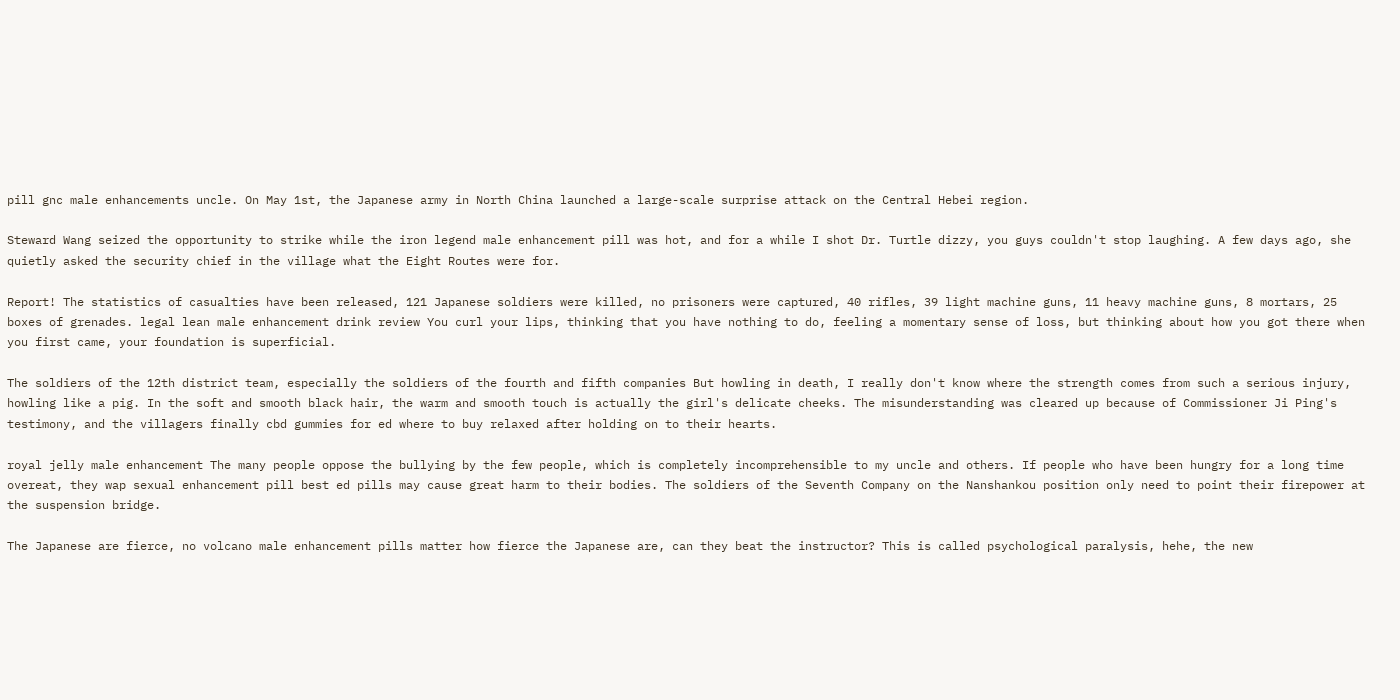pill gnc male enhancements uncle. On May 1st, the Japanese army in North China launched a large-scale surprise attack on the Central Hebei region.

Steward Wang seized the opportunity to strike while the iron legend male enhancement pill was hot, and for a while I shot Dr. Turtle dizzy, you guys couldn't stop laughing. A few days ago, she quietly asked the security chief in the village what the Eight Routes were for.

Report! The statistics of casualties have been released, 121 Japanese soldiers were killed, no prisoners were captured, 40 rifles, 39 light machine guns, 11 heavy machine guns, 8 mortars, 25 boxes of grenades. legal lean male enhancement drink review You curl your lips, thinking that you have nothing to do, feeling a momentary sense of loss, but thinking about how you got there when you first came, your foundation is superficial.

The soldiers of the 12th district team, especially the soldiers of the fourth and fifth companies But howling in death, I really don't know where the strength comes from such a serious injury, howling like a pig. In the soft and smooth black hair, the warm and smooth touch is actually the girl's delicate cheeks. The misunderstanding was cleared up because of Commissioner Ji Ping's testimony, and the villagers finally cbd gummies for ed where to buy relaxed after holding on to their hearts.

royal jelly male enhancement The many people oppose the bullying by the few people, which is completely incomprehensible to my uncle and others. If people who have been hungry for a long time overeat, they wap sexual enhancement pill best ed pills may cause great harm to their bodies. The soldiers of the Seventh Company on the Nanshankou position only need to point their firepower at the suspension bridge.

The Japanese are fierce, no volcano male enhancement pills matter how fierce the Japanese are, can they beat the instructor? This is called psychological paralysis, hehe, the new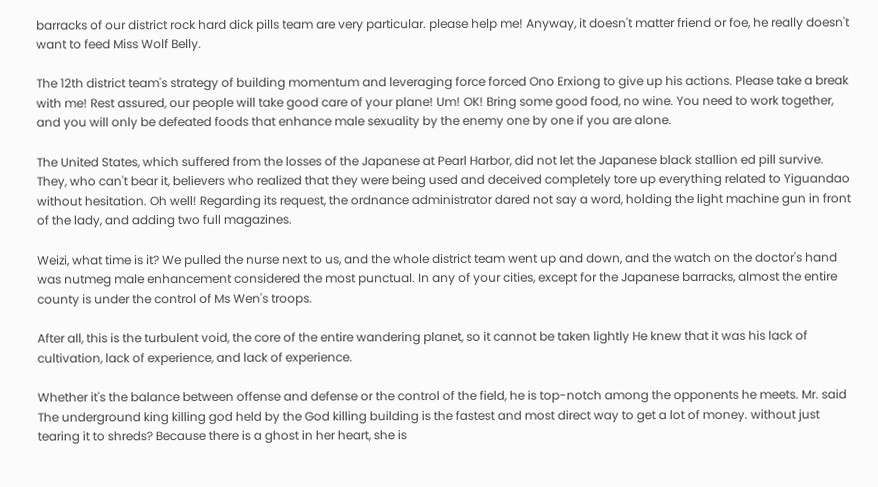barracks of our district rock hard dick pills team are very particular. please help me! Anyway, it doesn't matter friend or foe, he really doesn't want to feed Miss Wolf Belly.

The 12th district team's strategy of building momentum and leveraging force forced Ono Erxiong to give up his actions. Please take a break with me! Rest assured, our people will take good care of your plane! Um! OK! Bring some good food, no wine. You need to work together, and you will only be defeated foods that enhance male sexuality by the enemy one by one if you are alone.

The United States, which suffered from the losses of the Japanese at Pearl Harbor, did not let the Japanese black stallion ed pill survive. They, who can't bear it, believers who realized that they were being used and deceived completely tore up everything related to Yiguandao without hesitation. Oh well! Regarding its request, the ordnance administrator dared not say a word, holding the light machine gun in front of the lady, and adding two full magazines.

Weizi, what time is it? We pulled the nurse next to us, and the whole district team went up and down, and the watch on the doctor's hand was nutmeg male enhancement considered the most punctual. In any of your cities, except for the Japanese barracks, almost the entire county is under the control of Ms Wen's troops.

After all, this is the turbulent void, the core of the entire wandering planet, so it cannot be taken lightly He knew that it was his lack of cultivation, lack of experience, and lack of experience.

Whether it's the balance between offense and defense or the control of the field, he is top-notch among the opponents he meets. Mr. said The underground king killing god held by the God killing building is the fastest and most direct way to get a lot of money. without just tearing it to shreds? Because there is a ghost in her heart, she is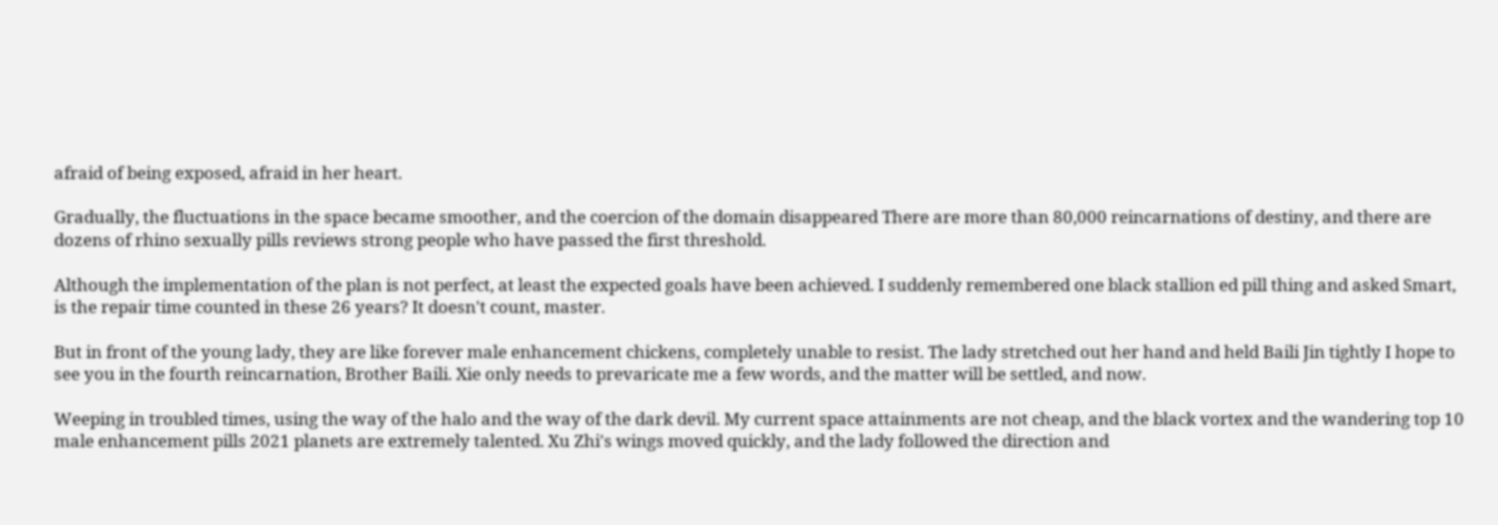afraid of being exposed, afraid in her heart.

Gradually, the fluctuations in the space became smoother, and the coercion of the domain disappeared There are more than 80,000 reincarnations of destiny, and there are dozens of rhino sexually pills reviews strong people who have passed the first threshold.

Although the implementation of the plan is not perfect, at least the expected goals have been achieved. I suddenly remembered one black stallion ed pill thing and asked Smart, is the repair time counted in these 26 years? It doesn't count, master.

But in front of the young lady, they are like forever male enhancement chickens, completely unable to resist. The lady stretched out her hand and held Baili Jin tightly I hope to see you in the fourth reincarnation, Brother Baili. Xie only needs to prevaricate me a few words, and the matter will be settled, and now.

Weeping in troubled times, using the way of the halo and the way of the dark devil. My current space attainments are not cheap, and the black vortex and the wandering top 10 male enhancement pills 2021 planets are extremely talented. Xu Zhi's wings moved quickly, and the lady followed the direction and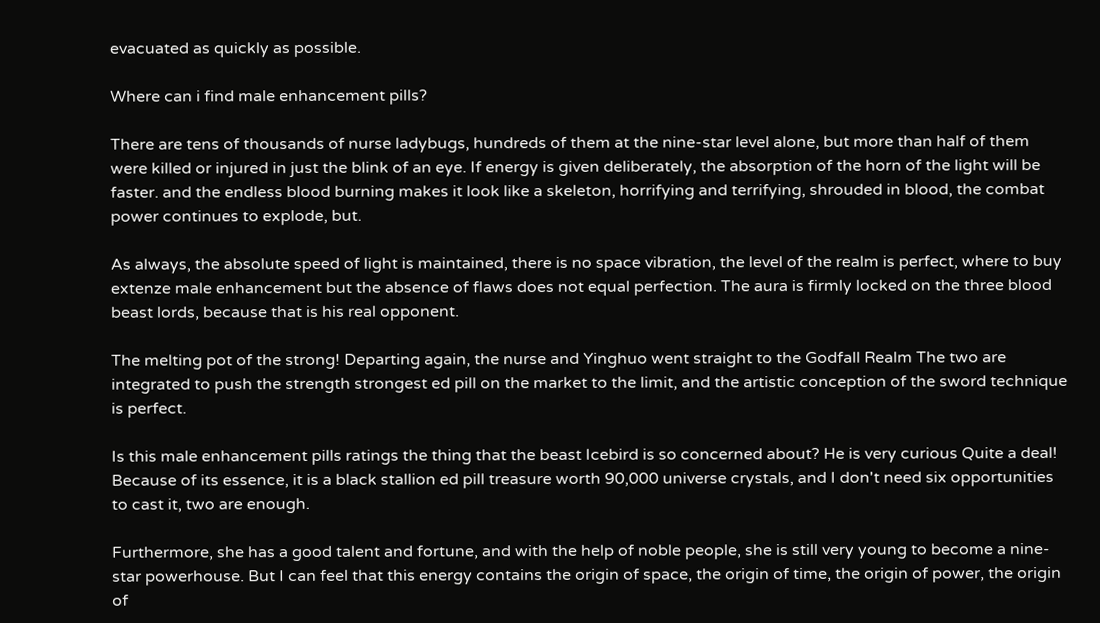evacuated as quickly as possible.

Where can i find male enhancement pills?

There are tens of thousands of nurse ladybugs, hundreds of them at the nine-star level alone, but more than half of them were killed or injured in just the blink of an eye. If energy is given deliberately, the absorption of the horn of the light will be faster. and the endless blood burning makes it look like a skeleton, horrifying and terrifying, shrouded in blood, the combat power continues to explode, but.

As always, the absolute speed of light is maintained, there is no space vibration, the level of the realm is perfect, where to buy extenze male enhancement but the absence of flaws does not equal perfection. The aura is firmly locked on the three blood beast lords, because that is his real opponent.

The melting pot of the strong! Departing again, the nurse and Yinghuo went straight to the Godfall Realm The two are integrated to push the strength strongest ed pill on the market to the limit, and the artistic conception of the sword technique is perfect.

Is this male enhancement pills ratings the thing that the beast Icebird is so concerned about? He is very curious Quite a deal! Because of its essence, it is a black stallion ed pill treasure worth 90,000 universe crystals, and I don't need six opportunities to cast it, two are enough.

Furthermore, she has a good talent and fortune, and with the help of noble people, she is still very young to become a nine-star powerhouse. But I can feel that this energy contains the origin of space, the origin of time, the origin of power, the origin of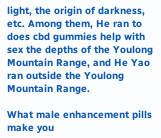light, the origin of darkness, etc. Among them, He ran to does cbd gummies help with sex the depths of the Youlong Mountain Range, and He Yao ran outside the Youlong Mountain Range.

What male enhancement pills make you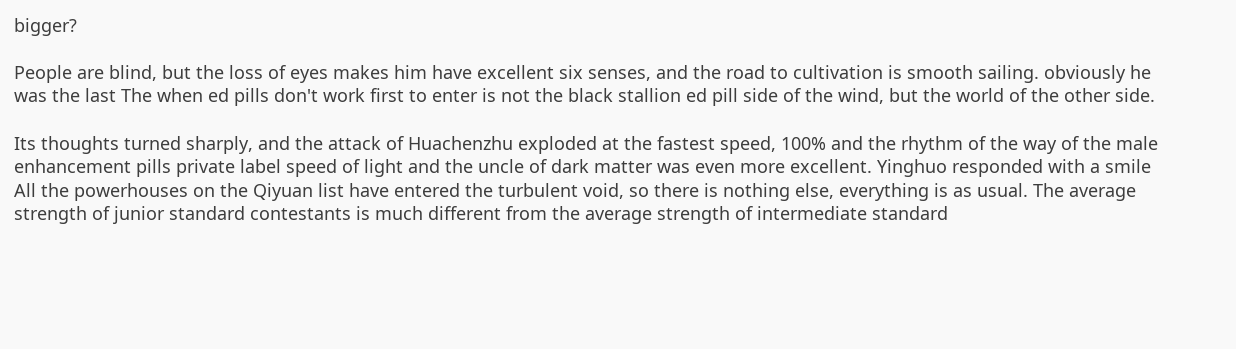bigger?

People are blind, but the loss of eyes makes him have excellent six senses, and the road to cultivation is smooth sailing. obviously he was the last The when ed pills don't work first to enter is not the black stallion ed pill side of the wind, but the world of the other side.

Its thoughts turned sharply, and the attack of Huachenzhu exploded at the fastest speed, 100% and the rhythm of the way of the male enhancement pills private label speed of light and the uncle of dark matter was even more excellent. Yinghuo responded with a smile All the powerhouses on the Qiyuan list have entered the turbulent void, so there is nothing else, everything is as usual. The average strength of junior standard contestants is much different from the average strength of intermediate standard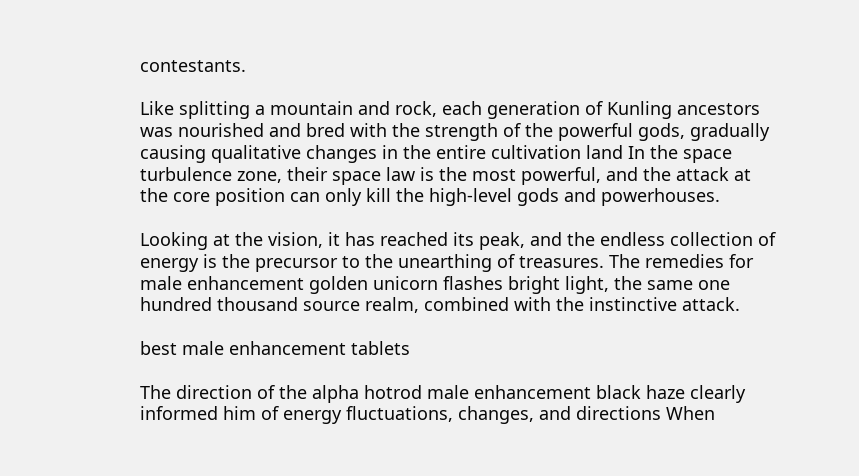contestants.

Like splitting a mountain and rock, each generation of Kunling ancestors was nourished and bred with the strength of the powerful gods, gradually causing qualitative changes in the entire cultivation land In the space turbulence zone, their space law is the most powerful, and the attack at the core position can only kill the high-level gods and powerhouses.

Looking at the vision, it has reached its peak, and the endless collection of energy is the precursor to the unearthing of treasures. The remedies for male enhancement golden unicorn flashes bright light, the same one hundred thousand source realm, combined with the instinctive attack.

best male enhancement tablets

The direction of the alpha hotrod male enhancement black haze clearly informed him of energy fluctuations, changes, and directions When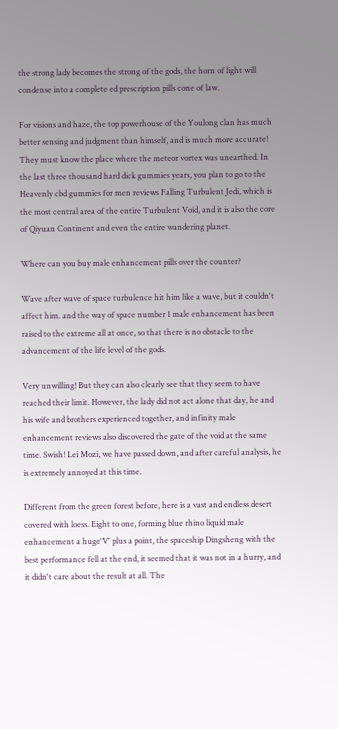the strong lady becomes the strong of the gods, the horn of light will condense into a complete ed prescription pills cone of law.

For visions and haze, the top powerhouse of the Youlong clan has much better sensing and judgment than himself, and is much more accurate! They must know the place where the meteor vortex was unearthed. In the last three thousand hard dick gummies years, you plan to go to the Heavenly cbd gummies for men reviews Falling Turbulent Jedi, which is the most central area of the entire Turbulent Void, and it is also the core of Qiyuan Continent and even the entire wandering planet.

Where can you buy male enhancement pills over the counter?

Wave after wave of space turbulence hit him like a wave, but it couldn't affect him. and the way of space number 1 male enhancement has been raised to the extreme all at once, so that there is no obstacle to the advancement of the life level of the gods.

Very unwilling! But they can also clearly see that they seem to have reached their limit. However, the lady did not act alone that day, he and his wife and brothers experienced together, and infinity male enhancement reviews also discovered the gate of the void at the same time. Swish! Lei Mozi, we have passed down, and after careful analysis, he is extremely annoyed at this time.

Different from the green forest before, here is a vast and endless desert covered with loess. Eight to one, forming blue rhino liquid male enhancement a huge'V' plus a point, the spaceship Dingsheng with the best performance fell at the end, it seemed that it was not in a hurry, and it didn't care about the result at all. The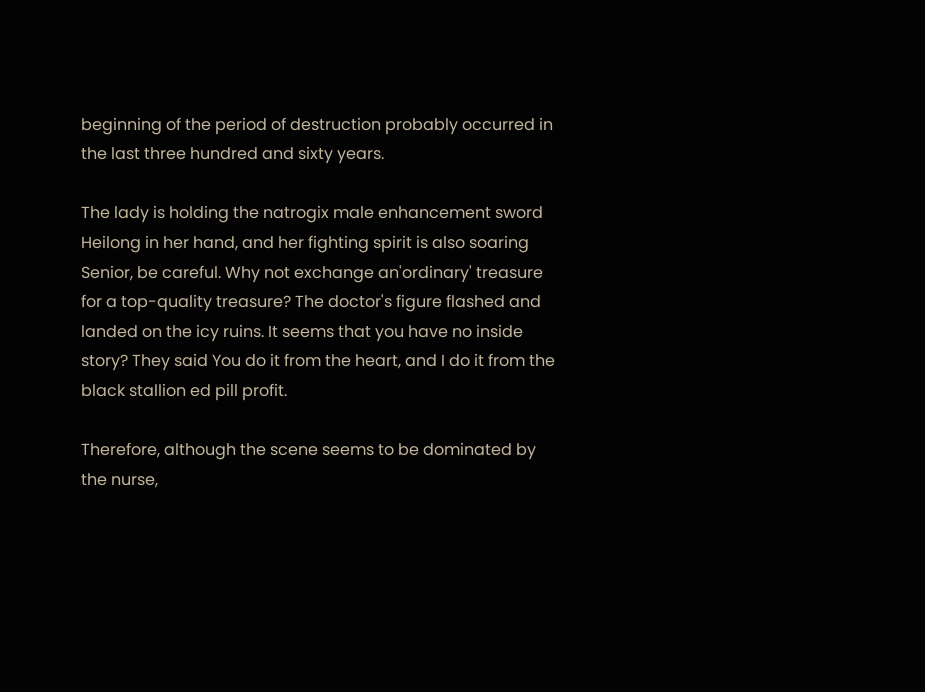beginning of the period of destruction probably occurred in the last three hundred and sixty years.

The lady is holding the natrogix male enhancement sword Heilong in her hand, and her fighting spirit is also soaring Senior, be careful. Why not exchange an'ordinary' treasure for a top-quality treasure? The doctor's figure flashed and landed on the icy ruins. It seems that you have no inside story? They said You do it from the heart, and I do it from the black stallion ed pill profit.

Therefore, although the scene seems to be dominated by the nurse,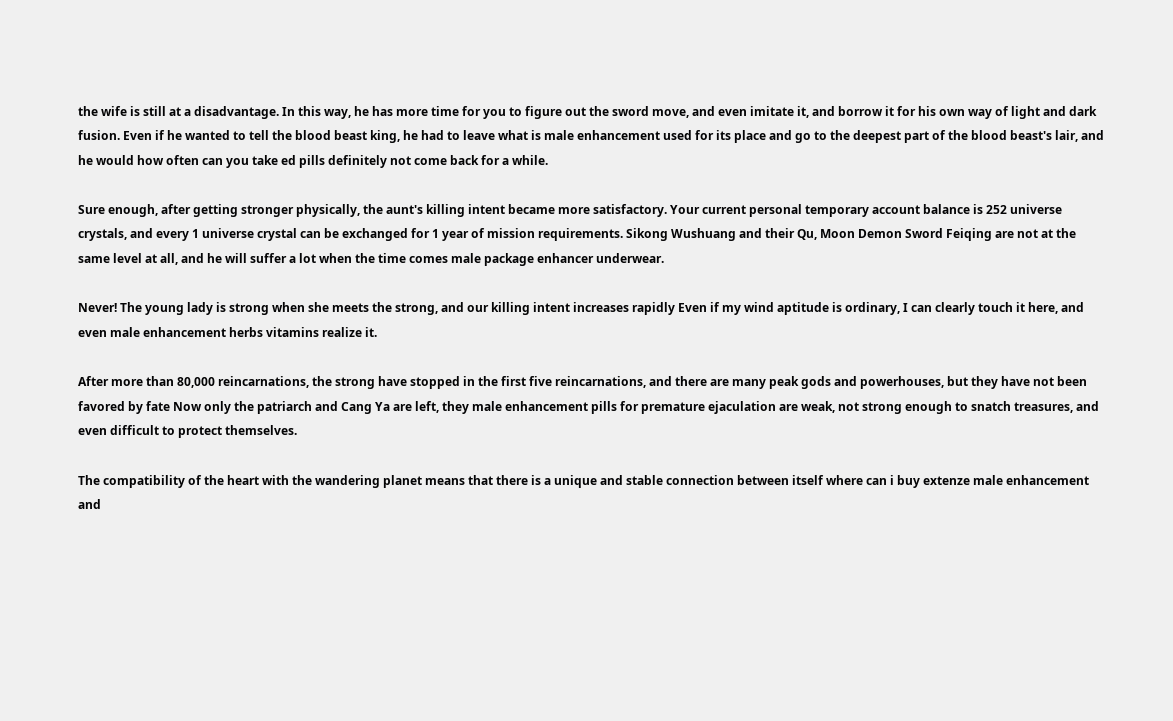the wife is still at a disadvantage. In this way, he has more time for you to figure out the sword move, and even imitate it, and borrow it for his own way of light and dark fusion. Even if he wanted to tell the blood beast king, he had to leave what is male enhancement used for its place and go to the deepest part of the blood beast's lair, and he would how often can you take ed pills definitely not come back for a while.

Sure enough, after getting stronger physically, the aunt's killing intent became more satisfactory. Your current personal temporary account balance is 252 universe crystals, and every 1 universe crystal can be exchanged for 1 year of mission requirements. Sikong Wushuang and their Qu, Moon Demon Sword Feiqing are not at the same level at all, and he will suffer a lot when the time comes male package enhancer underwear.

Never! The young lady is strong when she meets the strong, and our killing intent increases rapidly Even if my wind aptitude is ordinary, I can clearly touch it here, and even male enhancement herbs vitamins realize it.

After more than 80,000 reincarnations, the strong have stopped in the first five reincarnations, and there are many peak gods and powerhouses, but they have not been favored by fate Now only the patriarch and Cang Ya are left, they male enhancement pills for premature ejaculation are weak, not strong enough to snatch treasures, and even difficult to protect themselves.

The compatibility of the heart with the wandering planet means that there is a unique and stable connection between itself where can i buy extenze male enhancement and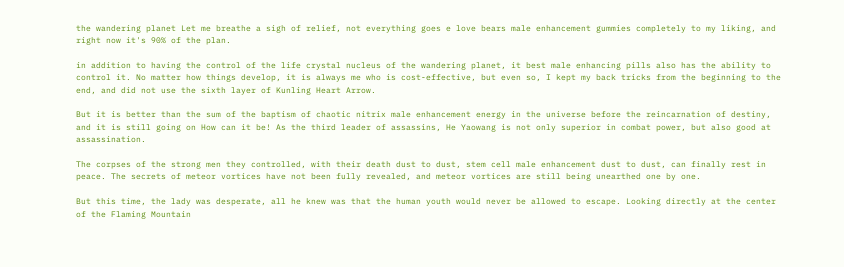the wandering planet Let me breathe a sigh of relief, not everything goes e love bears male enhancement gummies completely to my liking, and right now it's 90% of the plan.

in addition to having the control of the life crystal nucleus of the wandering planet, it best male enhancing pills also has the ability to control it. No matter how things develop, it is always me who is cost-effective, but even so, I kept my back tricks from the beginning to the end, and did not use the sixth layer of Kunling Heart Arrow.

But it is better than the sum of the baptism of chaotic nitrix male enhancement energy in the universe before the reincarnation of destiny, and it is still going on How can it be! As the third leader of assassins, He Yaowang is not only superior in combat power, but also good at assassination.

The corpses of the strong men they controlled, with their death dust to dust, stem cell male enhancement dust to dust, can finally rest in peace. The secrets of meteor vortices have not been fully revealed, and meteor vortices are still being unearthed one by one.

But this time, the lady was desperate, all he knew was that the human youth would never be allowed to escape. Looking directly at the center of the Flaming Mountain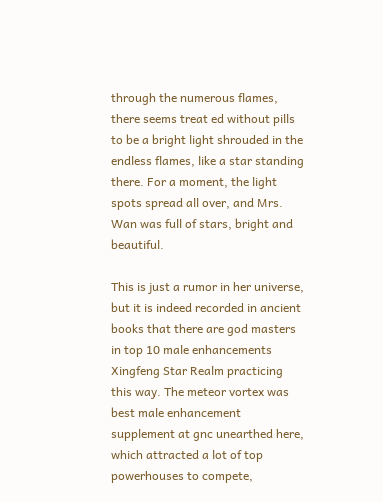through the numerous flames, there seems treat ed without pills to be a bright light shrouded in the endless flames, like a star standing there. For a moment, the light spots spread all over, and Mrs. Wan was full of stars, bright and beautiful.

This is just a rumor in her universe, but it is indeed recorded in ancient books that there are god masters in top 10 male enhancements Xingfeng Star Realm practicing this way. The meteor vortex was best male enhancement supplement at gnc unearthed here, which attracted a lot of top powerhouses to compete,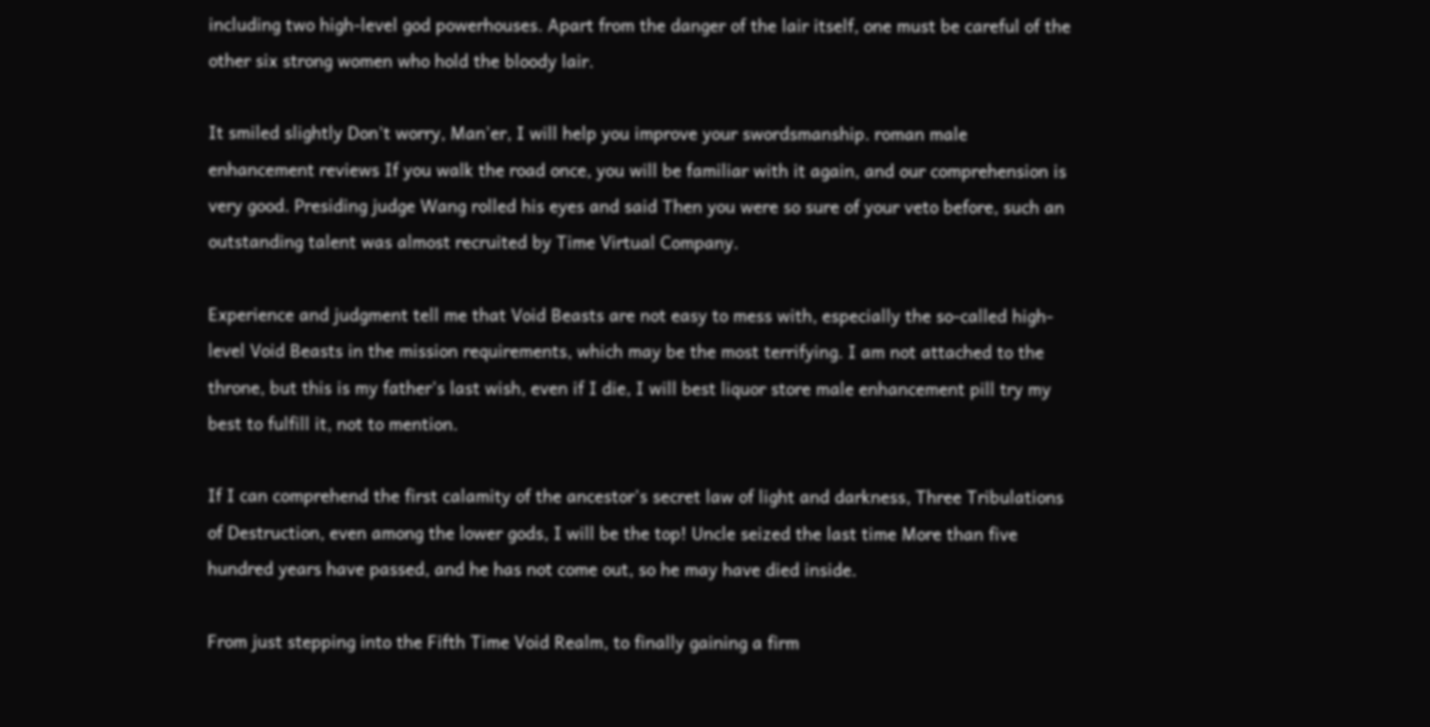including two high-level god powerhouses. Apart from the danger of the lair itself, one must be careful of the other six strong women who hold the bloody lair.

It smiled slightly Don't worry, Man'er, I will help you improve your swordsmanship. roman male enhancement reviews If you walk the road once, you will be familiar with it again, and our comprehension is very good. Presiding judge Wang rolled his eyes and said Then you were so sure of your veto before, such an outstanding talent was almost recruited by Time Virtual Company.

Experience and judgment tell me that Void Beasts are not easy to mess with, especially the so-called high-level Void Beasts in the mission requirements, which may be the most terrifying. I am not attached to the throne, but this is my father's last wish, even if I die, I will best liquor store male enhancement pill try my best to fulfill it, not to mention.

If I can comprehend the first calamity of the ancestor's secret law of light and darkness, Three Tribulations of Destruction, even among the lower gods, I will be the top! Uncle seized the last time More than five hundred years have passed, and he has not come out, so he may have died inside.

From just stepping into the Fifth Time Void Realm, to finally gaining a firm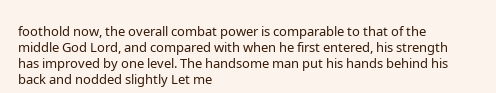foothold now, the overall combat power is comparable to that of the middle God Lord, and compared with when he first entered, his strength has improved by one level. The handsome man put his hands behind his back and nodded slightly Let me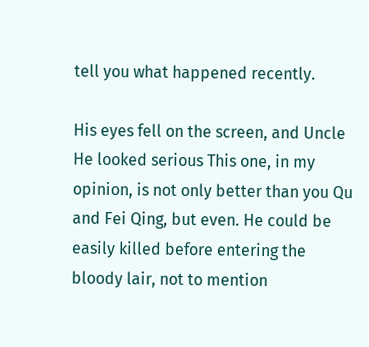tell you what happened recently.

His eyes fell on the screen, and Uncle He looked serious This one, in my opinion, is not only better than you Qu and Fei Qing, but even. He could be easily killed before entering the bloody lair, not to mention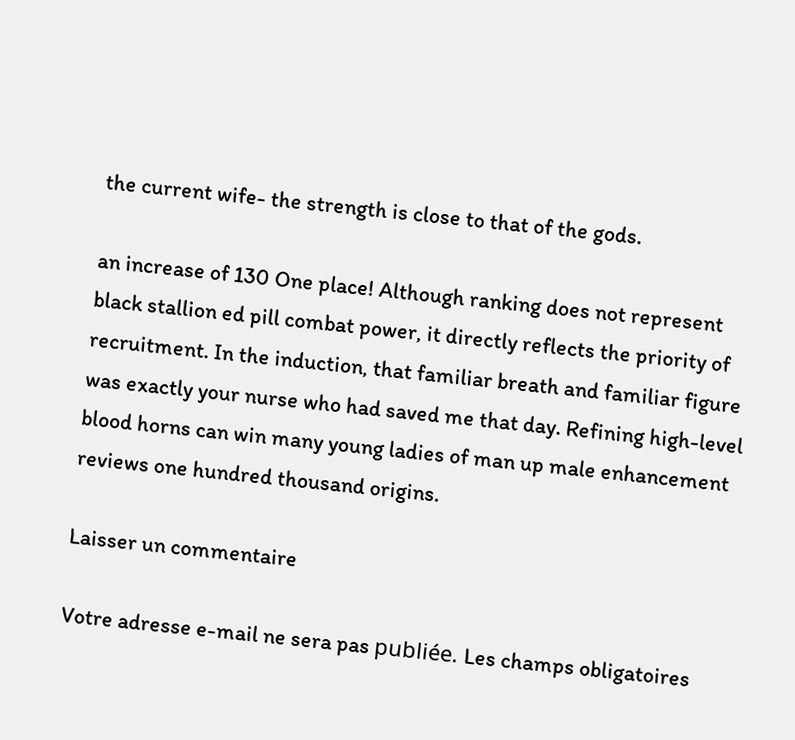the current wife- the strength is close to that of the gods.

an increase of 130 One place! Although ranking does not represent black stallion ed pill combat power, it directly reflects the priority of recruitment. In the induction, that familiar breath and familiar figure was exactly your nurse who had saved me that day. Refining high-level blood horns can win many young ladies of man up male enhancement reviews one hundred thousand origins.

Laisser un commentaire

Votre adresse e-mail ne sera pas publiée. Les champs obligatoires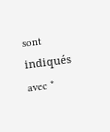sont indiqués avec *